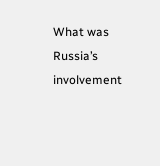What was Russia’s involvement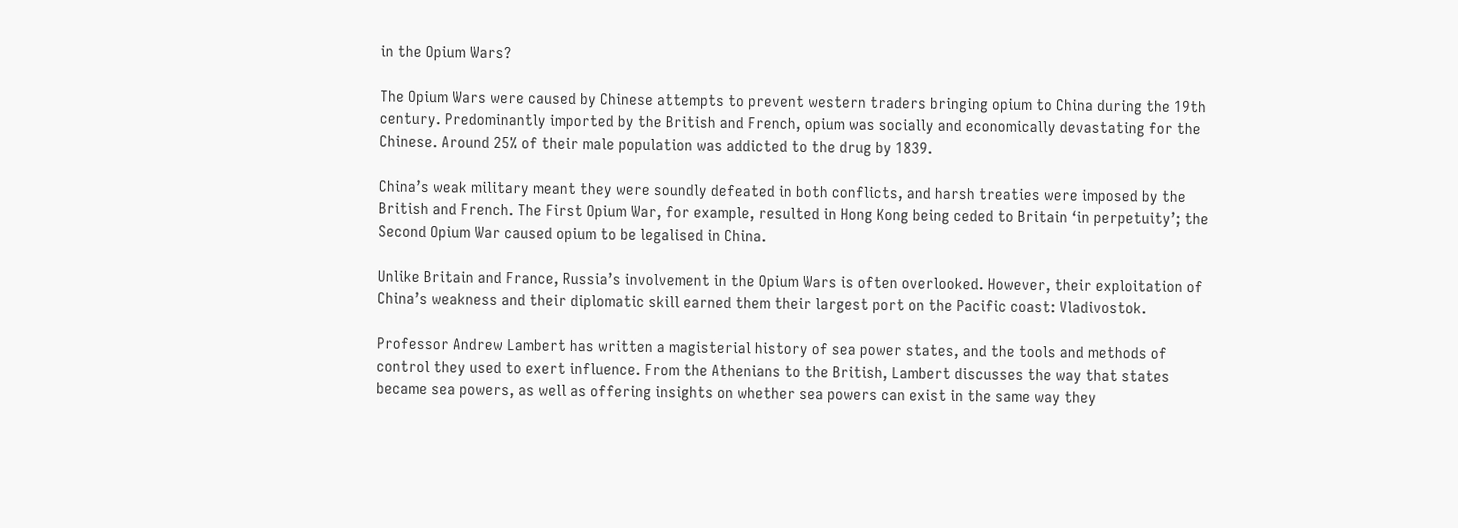in the Opium Wars?

The Opium Wars were caused by Chinese attempts to prevent western traders bringing opium to China during the 19th century. Predominantly imported by the British and French, opium was socially and economically devastating for the Chinese. Around 25% of their male population was addicted to the drug by 1839.

China’s weak military meant they were soundly defeated in both conflicts, and harsh treaties were imposed by the British and French. The First Opium War, for example, resulted in Hong Kong being ceded to Britain ‘in perpetuity’; the Second Opium War caused opium to be legalised in China.

Unlike Britain and France, Russia’s involvement in the Opium Wars is often overlooked. However, their exploitation of China’s weakness and their diplomatic skill earned them their largest port on the Pacific coast: Vladivostok.

Professor Andrew Lambert has written a magisterial history of sea power states, and the tools and methods of control they used to exert influence. From the Athenians to the British, Lambert discusses the way that states became sea powers, as well as offering insights on whether sea powers can exist in the same way they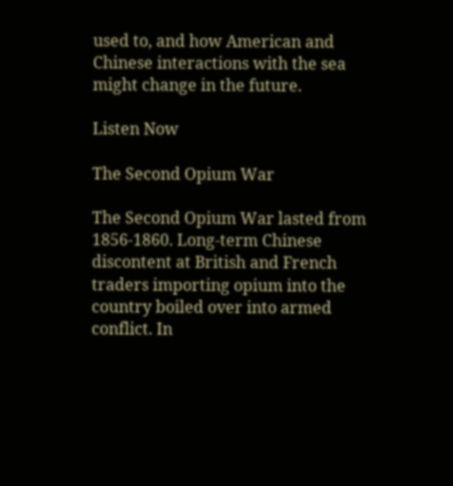used to, and how American and Chinese interactions with the sea might change in the future.

Listen Now

The Second Opium War

The Second Opium War lasted from 1856-1860. Long-term Chinese discontent at British and French traders importing opium into the country boiled over into armed conflict. In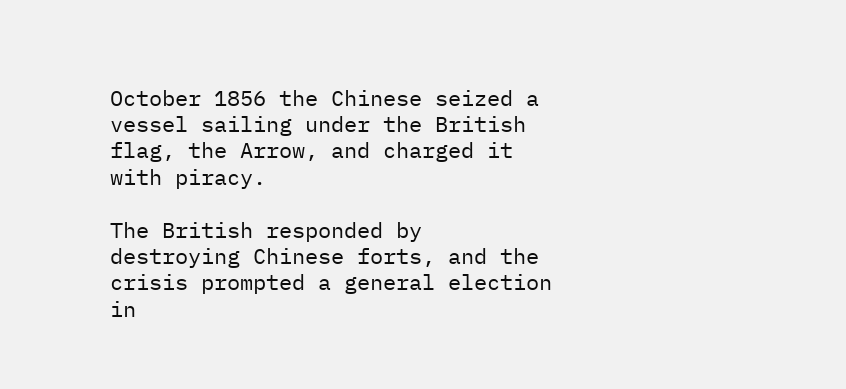October 1856 the Chinese seized a vessel sailing under the British flag, the Arrow, and charged it with piracy.

The British responded by destroying Chinese forts, and the crisis prompted a general election in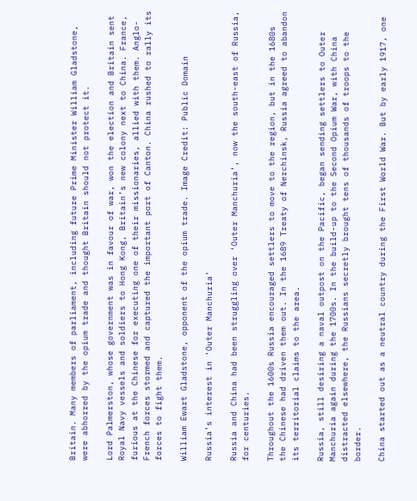Britain. Many members of parliament, including future Prime Minister William Gladstone, were abhorred by the opium trade and thought Britain should not protect it.

Lord Palmerston, whose government was in favour of war, won the election and Britain sent Royal Navy vessels and soldiers to Hong Kong, Britain’s new colony next to China. France, furious at the Chinese for executing one of their missionaries, allied with them. Anglo-French forces stormed and captured the important port of Canton. China rushed to rally its forces to fight them.

William Ewart Gladstone, opponent of the opium trade. Image Credit: Public Domain

Russia’s interest in ‘Outer Manchuria’

Russia and China had been struggling over ‘Outer Manchuria’, now the south-east of Russia, for centuries.

Throughout the 1600s Russia encouraged settlers to move to the region, but in the 1680s the Chinese had driven them out. In the 1689 Treaty of Nerchinsk, Russia agreed to abandon its territorial claims to the area.

Russia, still desiring a naval outpost on the Pacific, began sending settlers to Outer Manchuria again during the 1700s. In the build-up to the Second Opium War, with China distracted elsewhere, the Russians secretly brought tens of thousands of troops to the border.

China started out as a neutral country during the First World War. But by early 1917, one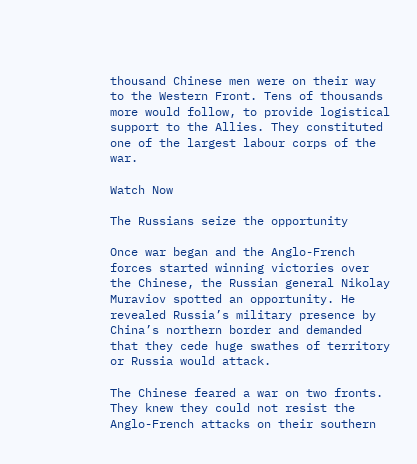thousand Chinese men were on their way to the Western Front. Tens of thousands more would follow, to provide logistical support to the Allies. They constituted one of the largest labour corps of the war.

Watch Now

The Russians seize the opportunity

Once war began and the Anglo-French forces started winning victories over the Chinese, the Russian general Nikolay Muraviov spotted an opportunity. He revealed Russia’s military presence by China’s northern border and demanded that they cede huge swathes of territory or Russia would attack.

The Chinese feared a war on two fronts. They knew they could not resist the Anglo-French attacks on their southern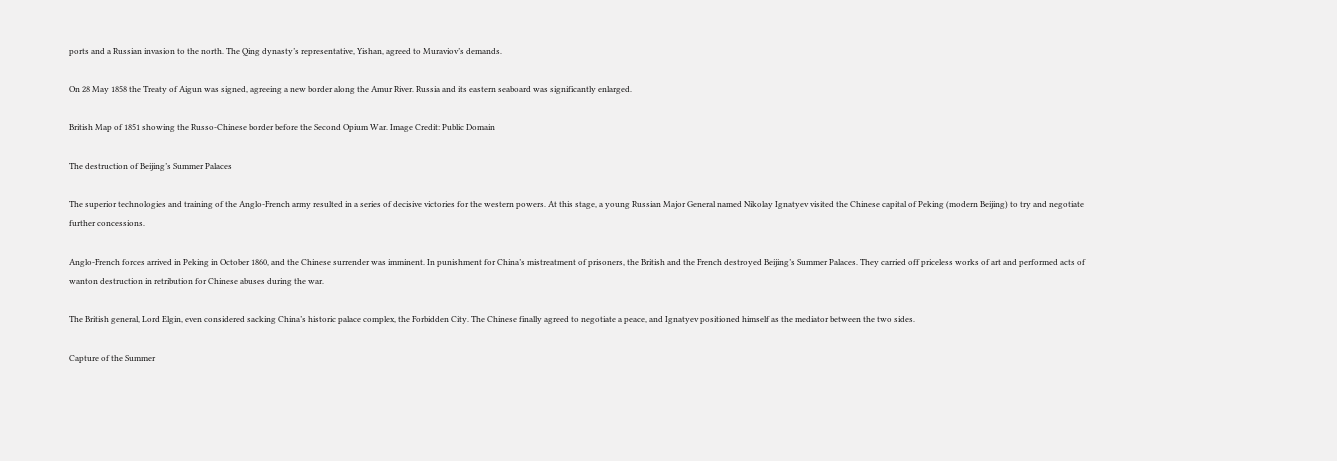ports and a Russian invasion to the north. The Qing dynasty’s representative, Yishan, agreed to Muraviov’s demands.

On 28 May 1858 the Treaty of Aigun was signed, agreeing a new border along the Amur River. Russia and its eastern seaboard was significantly enlarged.

British Map of 1851 showing the Russo-Chinese border before the Second Opium War. Image Credit: Public Domain

The destruction of Beijing’s Summer Palaces

The superior technologies and training of the Anglo-French army resulted in a series of decisive victories for the western powers. At this stage, a young Russian Major General named Nikolay Ignatyev visited the Chinese capital of Peking (modern Beijing) to try and negotiate further concessions.

Anglo-French forces arrived in Peking in October 1860, and the Chinese surrender was imminent. In punishment for China’s mistreatment of prisoners, the British and the French destroyed Beijing’s Summer Palaces. They carried off priceless works of art and performed acts of wanton destruction in retribution for Chinese abuses during the war.

The British general, Lord Elgin, even considered sacking China’s historic palace complex, the Forbidden City. The Chinese finally agreed to negotiate a peace, and Ignatyev positioned himself as the mediator between the two sides.

Capture of the Summer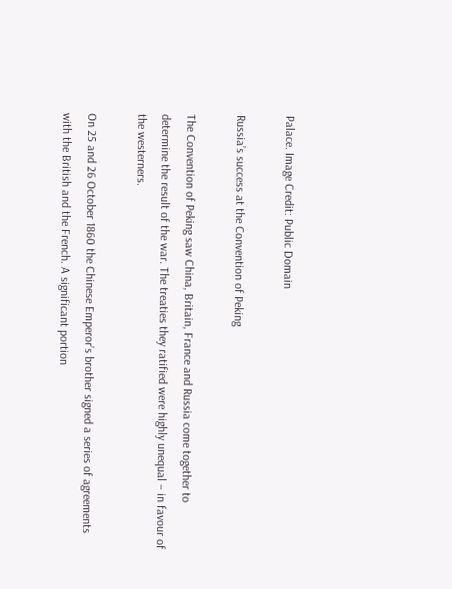Palace. Image Credit: Public Domain

Russia’s success at the Convention of Peking

The Convention of Peking saw China, Britain, France and Russia come together to determine the result of the war. The treaties they ratified were highly unequal – in favour of the westerners.

On 25 and 26 October 1860 the Chinese Emperor’s brother signed a series of agreements with the British and the French. A significant portion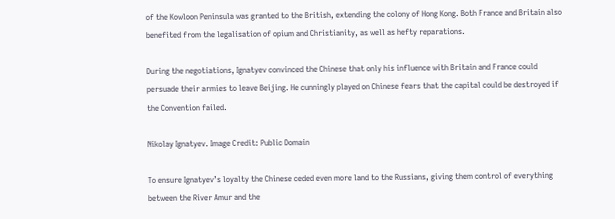of the Kowloon Peninsula was granted to the British, extending the colony of Hong Kong. Both France and Britain also benefited from the legalisation of opium and Christianity, as well as hefty reparations.

During the negotiations, Ignatyev convinced the Chinese that only his influence with Britain and France could persuade their armies to leave Beijing. He cunningly played on Chinese fears that the capital could be destroyed if the Convention failed.

Nikolay Ignatyev. Image Credit: Public Domain

To ensure Ignatyev’s loyalty the Chinese ceded even more land to the Russians, giving them control of everything between the River Amur and the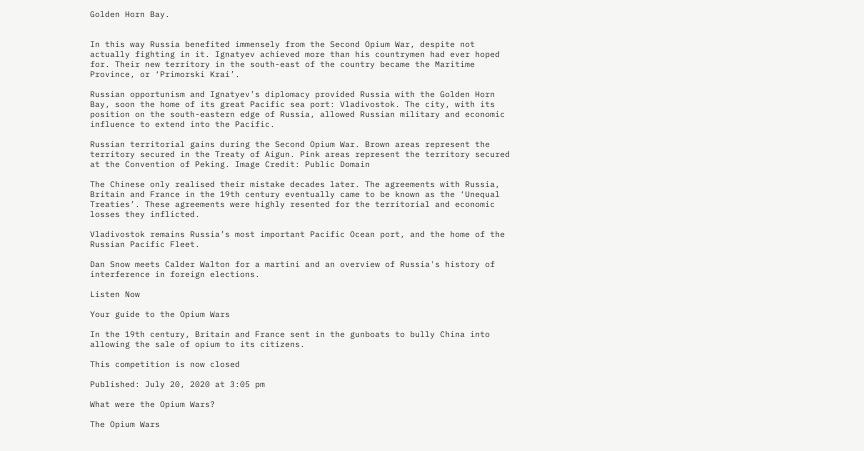Golden Horn Bay.


In this way Russia benefited immensely from the Second Opium War, despite not actually fighting in it. Ignatyev achieved more than his countrymen had ever hoped for. Their new territory in the south-east of the country became the Maritime Province, or ‘Primorski Krai’.

Russian opportunism and Ignatyev’s diplomacy provided Russia with the Golden Horn Bay, soon the home of its great Pacific sea port: Vladivostok. The city, with its position on the south-eastern edge of Russia, allowed Russian military and economic influence to extend into the Pacific.

Russian territorial gains during the Second Opium War. Brown areas represent the territory secured in the Treaty of Aigun. Pink areas represent the territory secured at the Convention of Peking. Image Credit: Public Domain

The Chinese only realised their mistake decades later. The agreements with Russia, Britain and France in the 19th century eventually came to be known as the ‘Unequal Treaties’. These agreements were highly resented for the territorial and economic losses they inflicted.

Vladivostok remains Russia’s most important Pacific Ocean port, and the home of the Russian Pacific Fleet.

Dan Snow meets Calder Walton for a martini and an overview of Russia's history of interference in foreign elections.

Listen Now

Your guide to the Opium Wars

In the 19th century, Britain and France sent in the gunboats to bully China into allowing the sale of opium to its citizens.

This competition is now closed

Published: July 20, 2020 at 3:05 pm

What were the Opium Wars?

The Opium Wars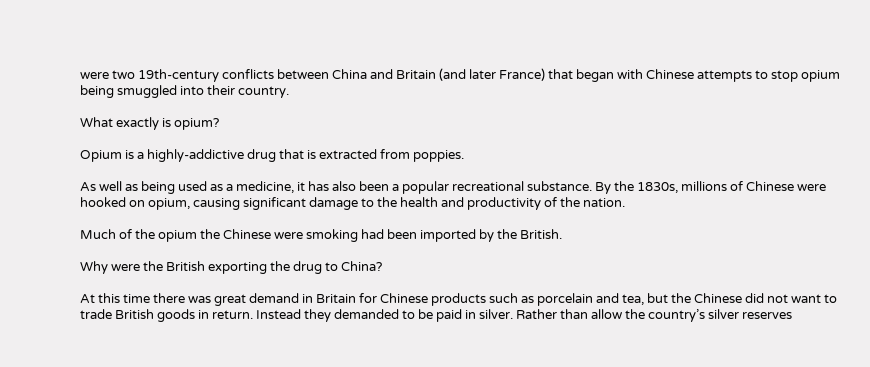were two 19th-century conflicts between China and Britain (and later France) that began with Chinese attempts to stop opium being smuggled into their country.

What exactly is opium?

Opium is a highly-addictive drug that is extracted from poppies.

As well as being used as a medicine, it has also been a popular recreational substance. By the 1830s, millions of Chinese were hooked on opium, causing significant damage to the health and productivity of the nation.

Much of the opium the Chinese were smoking had been imported by the British.

Why were the British exporting the drug to China?

At this time there was great demand in Britain for Chinese products such as porcelain and tea, but the Chinese did not want to trade British goods in return. Instead they demanded to be paid in silver. Rather than allow the country’s silver reserves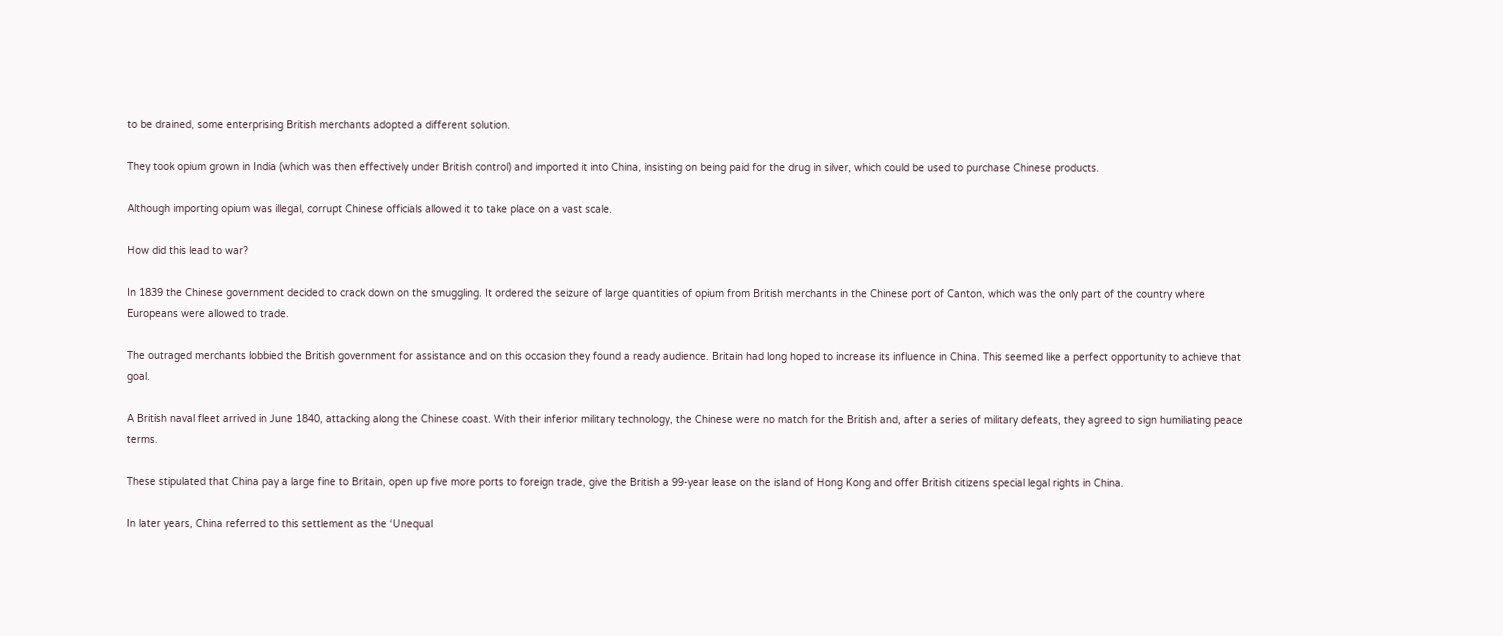to be drained, some enterprising British merchants adopted a different solution.

They took opium grown in India (which was then effectively under British control) and imported it into China, insisting on being paid for the drug in silver, which could be used to purchase Chinese products.

Although importing opium was illegal, corrupt Chinese officials allowed it to take place on a vast scale.

How did this lead to war?

In 1839 the Chinese government decided to crack down on the smuggling. It ordered the seizure of large quantities of opium from British merchants in the Chinese port of Canton, which was the only part of the country where Europeans were allowed to trade.

The outraged merchants lobbied the British government for assistance and on this occasion they found a ready audience. Britain had long hoped to increase its influence in China. This seemed like a perfect opportunity to achieve that goal.

A British naval fleet arrived in June 1840, attacking along the Chinese coast. With their inferior military technology, the Chinese were no match for the British and, after a series of military defeats, they agreed to sign humiliating peace terms.

These stipulated that China pay a large fine to Britain, open up five more ports to foreign trade, give the British a 99-year lease on the island of Hong Kong and offer British citizens special legal rights in China.

In later years, China referred to this settlement as the ‘Unequal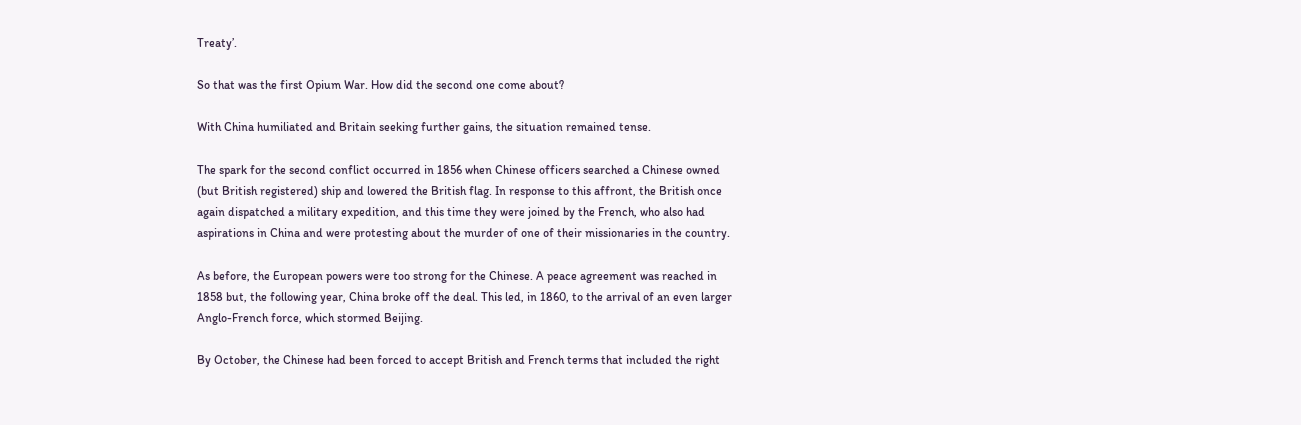Treaty’.

So that was the first Opium War. How did the second one come about?

With China humiliated and Britain seeking further gains, the situation remained tense.

The spark for the second conflict occurred in 1856 when Chinese officers searched a Chinese owned (but British registered) ship and lowered the British flag. In response to this affront, the British once again dispatched a military expedition, and this time they were joined by the French, who also had aspirations in China and were protesting about the murder of one of their missionaries in the country.

As before, the European powers were too strong for the Chinese. A peace agreement was reached in 1858 but, the following year, China broke off the deal. This led, in 1860, to the arrival of an even larger Anglo-French force, which stormed Beijing.

By October, the Chinese had been forced to accept British and French terms that included the right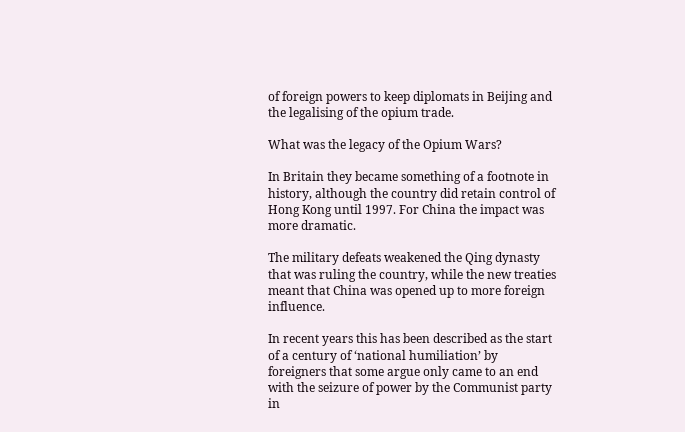of foreign powers to keep diplomats in Beijing and the legalising of the opium trade.

What was the legacy of the Opium Wars?

In Britain they became something of a footnote in history, although the country did retain control of Hong Kong until 1997. For China the impact was more dramatic.

The military defeats weakened the Qing dynasty that was ruling the country, while the new treaties meant that China was opened up to more foreign influence.

In recent years this has been described as the start of a century of ‘national humiliation’ by foreigners that some argue only came to an end with the seizure of power by the Communist party in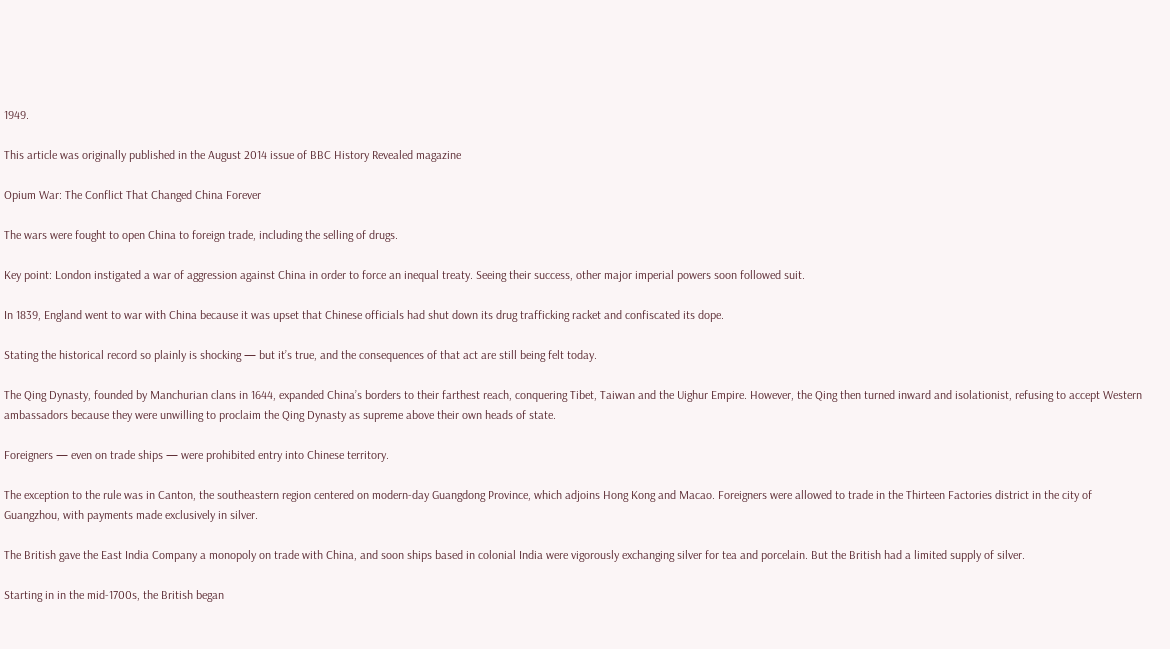1949.

This article was originally published in the August 2014 issue of BBC History Revealed magazine

Opium War: The Conflict That Changed China Forever

The wars were fought to open China to foreign trade, including the selling of drugs.

Key point: London instigated a war of aggression against China in order to force an inequal treaty. Seeing their success, other major imperial powers soon followed suit.

In 1839, England went to war with China because it was upset that Chinese officials had shut down its drug trafficking racket and confiscated its dope.

Stating the historical record so plainly is shocking — but it’s true, and the consequences of that act are still being felt today.

The Qing Dynasty, founded by Manchurian clans in 1644, expanded China’s borders to their farthest reach, conquering Tibet, Taiwan and the Uighur Empire. However, the Qing then turned inward and isolationist, refusing to accept Western ambassadors because they were unwilling to proclaim the Qing Dynasty as supreme above their own heads of state.

Foreigners — even on trade ships — were prohibited entry into Chinese territory.

The exception to the rule was in Canton, the southeastern region centered on modern-day Guangdong Province, which adjoins Hong Kong and Macao. Foreigners were allowed to trade in the Thirteen Factories district in the city of Guangzhou, with payments made exclusively in silver.

The British gave the East India Company a monopoly on trade with China, and soon ships based in colonial India were vigorously exchanging silver for tea and porcelain. But the British had a limited supply of silver.

Starting in in the mid-1700s, the British began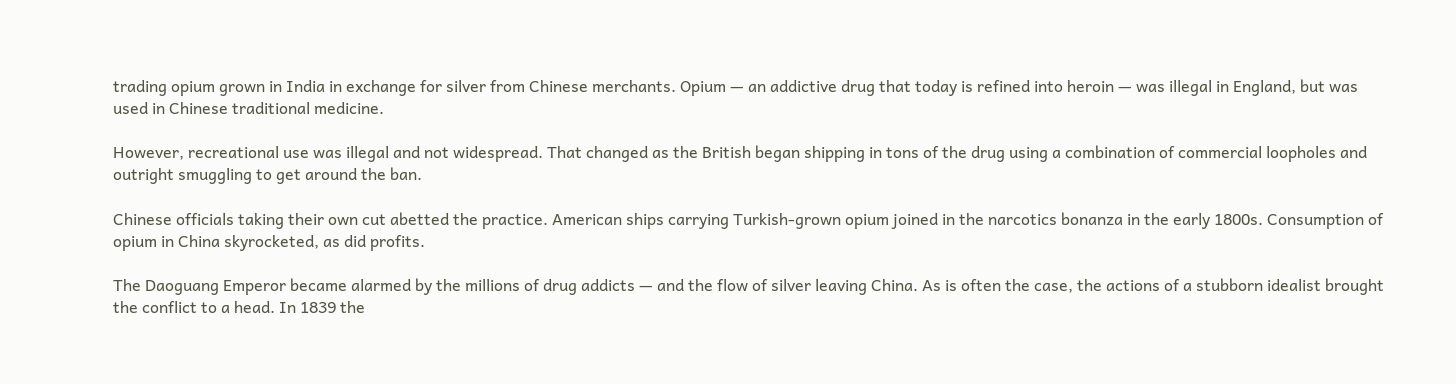trading opium grown in India in exchange for silver from Chinese merchants. Opium — an addictive drug that today is refined into heroin — was illegal in England, but was used in Chinese traditional medicine.

However, recreational use was illegal and not widespread. That changed as the British began shipping in tons of the drug using a combination of commercial loopholes and outright smuggling to get around the ban.

Chinese officials taking their own cut abetted the practice. American ships carrying Turkish-grown opium joined in the narcotics bonanza in the early 1800s. Consumption of opium in China skyrocketed, as did profits.

The Daoguang Emperor became alarmed by the millions of drug addicts — and the flow of silver leaving China. As is often the case, the actions of a stubborn idealist brought the conflict to a head. In 1839 the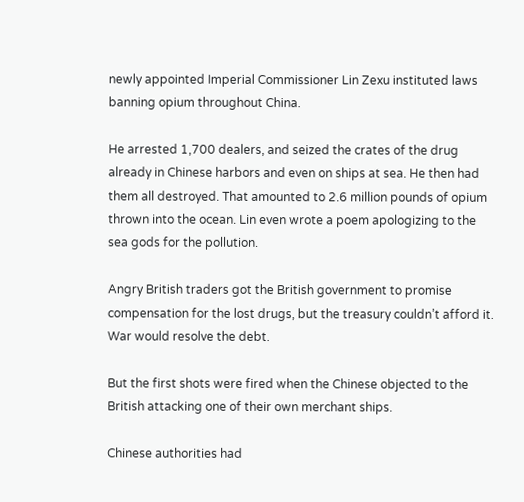newly appointed Imperial Commissioner Lin Zexu instituted laws banning opium throughout China.

He arrested 1,700 dealers, and seized the crates of the drug already in Chinese harbors and even on ships at sea. He then had them all destroyed. That amounted to 2.6 million pounds of opium thrown into the ocean. Lin even wrote a poem apologizing to the sea gods for the pollution.

Angry British traders got the British government to promise compensation for the lost drugs, but the treasury couldn’t afford it. War would resolve the debt.

But the first shots were fired when the Chinese objected to the British attacking one of their own merchant ships.

Chinese authorities had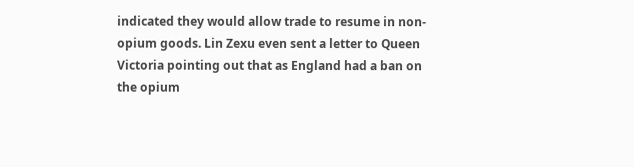indicated they would allow trade to resume in non-opium goods. Lin Zexu even sent a letter to Queen Victoria pointing out that as England had a ban on the opium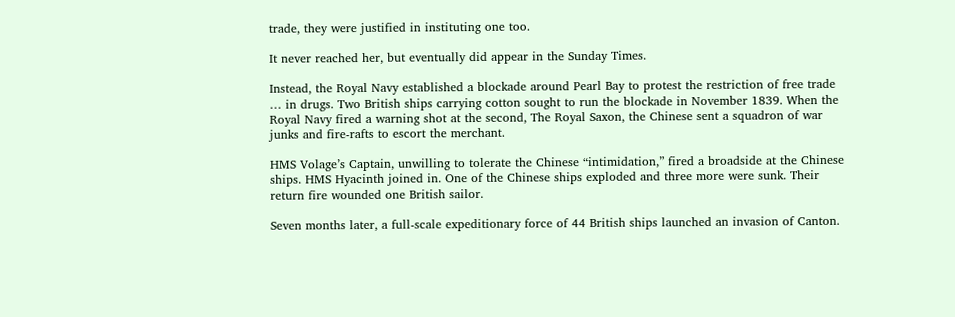trade, they were justified in instituting one too.

It never reached her, but eventually did appear in the Sunday Times.

Instead, the Royal Navy established a blockade around Pearl Bay to protest the restriction of free trade … in drugs. Two British ships carrying cotton sought to run the blockade in November 1839. When the Royal Navy fired a warning shot at the second, The Royal Saxon, the Chinese sent a squadron of war junks and fire-rafts to escort the merchant.

HMS Volage’s Captain, unwilling to tolerate the Chinese “intimidation,” fired a broadside at the Chinese ships. HMS Hyacinth joined in. One of the Chinese ships exploded and three more were sunk. Their return fire wounded one British sailor.

Seven months later, a full-scale expeditionary force of 44 British ships launched an invasion of Canton.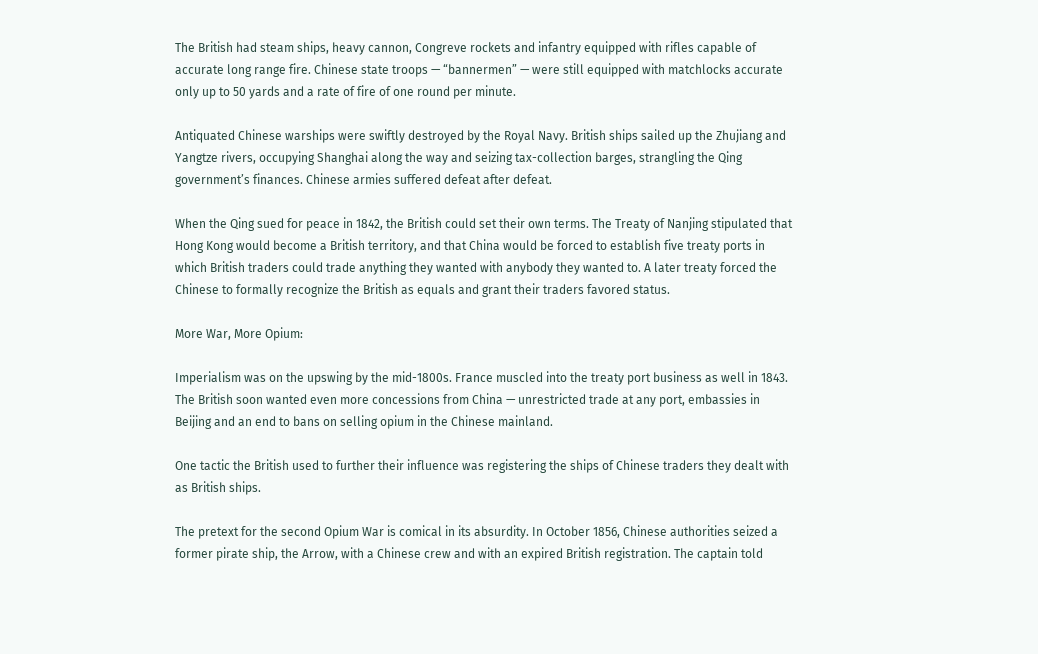The British had steam ships, heavy cannon, Congreve rockets and infantry equipped with rifles capable of accurate long range fire. Chinese state troops — “bannermen” — were still equipped with matchlocks accurate only up to 50 yards and a rate of fire of one round per minute.

Antiquated Chinese warships were swiftly destroyed by the Royal Navy. British ships sailed up the Zhujiang and Yangtze rivers, occupying Shanghai along the way and seizing tax-collection barges, strangling the Qing government’s finances. Chinese armies suffered defeat after defeat.

When the Qing sued for peace in 1842, the British could set their own terms. The Treaty of Nanjing stipulated that Hong Kong would become a British territory, and that China would be forced to establish five treaty ports in which British traders could trade anything they wanted with anybody they wanted to. A later treaty forced the Chinese to formally recognize the British as equals and grant their traders favored status.

More War, More Opium:

Imperialism was on the upswing by the mid-1800s. France muscled into the treaty port business as well in 1843. The British soon wanted even more concessions from China — unrestricted trade at any port, embassies in Beijing and an end to bans on selling opium in the Chinese mainland.

One tactic the British used to further their influence was registering the ships of Chinese traders they dealt with as British ships.

The pretext for the second Opium War is comical in its absurdity. In October 1856, Chinese authorities seized a former pirate ship, the Arrow, with a Chinese crew and with an expired British registration. The captain told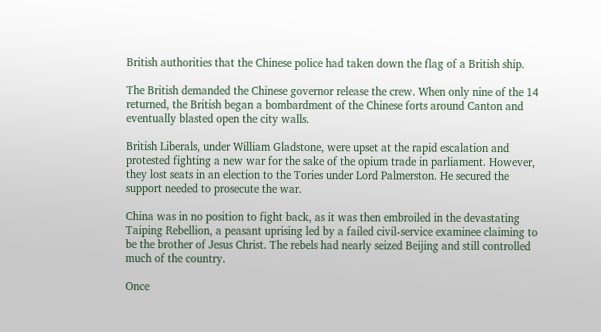British authorities that the Chinese police had taken down the flag of a British ship.

The British demanded the Chinese governor release the crew. When only nine of the 14 returned, the British began a bombardment of the Chinese forts around Canton and eventually blasted open the city walls.

British Liberals, under William Gladstone, were upset at the rapid escalation and protested fighting a new war for the sake of the opium trade in parliament. However, they lost seats in an election to the Tories under Lord Palmerston. He secured the support needed to prosecute the war.

China was in no position to fight back, as it was then embroiled in the devastating Taiping Rebellion, a peasant uprising led by a failed civil-service examinee claiming to be the brother of Jesus Christ. The rebels had nearly seized Beijing and still controlled much of the country.

Once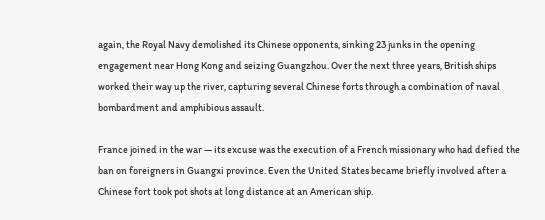again, the Royal Navy demolished its Chinese opponents, sinking 23 junks in the opening engagement near Hong Kong and seizing Guangzhou. Over the next three years, British ships worked their way up the river, capturing several Chinese forts through a combination of naval bombardment and amphibious assault.

France joined in the war — its excuse was the execution of a French missionary who had defied the ban on foreigners in Guangxi province. Even the United States became briefly involved after a Chinese fort took pot shots at long distance at an American ship.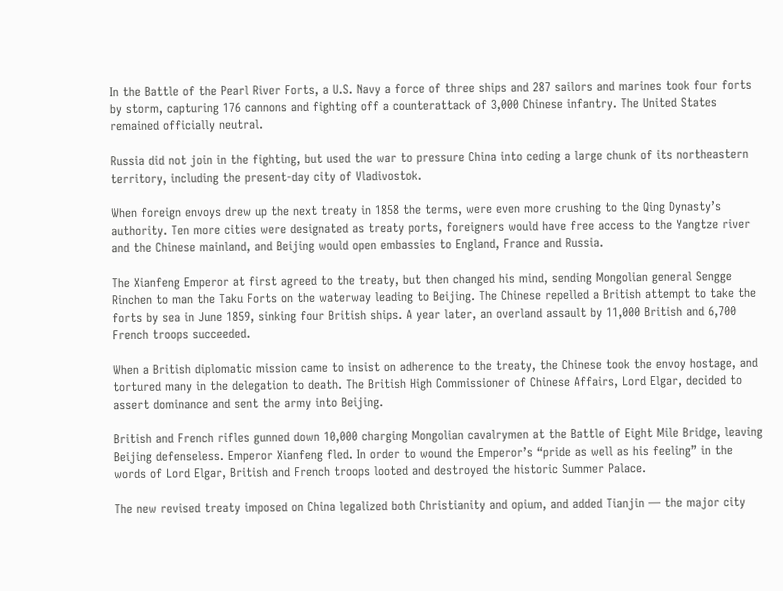In the Battle of the Pearl River Forts, a U.S. Navy a force of three ships and 287 sailors and marines took four forts by storm, capturing 176 cannons and fighting off a counterattack of 3,000 Chinese infantry. The United States remained officially neutral.

Russia did not join in the fighting, but used the war to pressure China into ceding a large chunk of its northeastern territory, including the present-day city of Vladivostok.

When foreign envoys drew up the next treaty in 1858 the terms, were even more crushing to the Qing Dynasty’s authority. Ten more cities were designated as treaty ports, foreigners would have free access to the Yangtze river and the Chinese mainland, and Beijing would open embassies to England, France and Russia.

The Xianfeng Emperor at first agreed to the treaty, but then changed his mind, sending Mongolian general Sengge Rinchen to man the Taku Forts on the waterway leading to Beijing. The Chinese repelled a British attempt to take the forts by sea in June 1859, sinking four British ships. A year later, an overland assault by 11,000 British and 6,700 French troops succeeded.

When a British diplomatic mission came to insist on adherence to the treaty, the Chinese took the envoy hostage, and tortured many in the delegation to death. The British High Commissioner of Chinese Affairs, Lord Elgar, decided to assert dominance and sent the army into Beijing.

British and French rifles gunned down 10,000 charging Mongolian cavalrymen at the Battle of Eight Mile Bridge, leaving Beijing defenseless. Emperor Xianfeng fled. In order to wound the Emperor’s “pride as well as his feeling” in the words of Lord Elgar, British and French troops looted and destroyed the historic Summer Palace.

The new revised treaty imposed on China legalized both Christianity and opium, and added Tianjin — the major city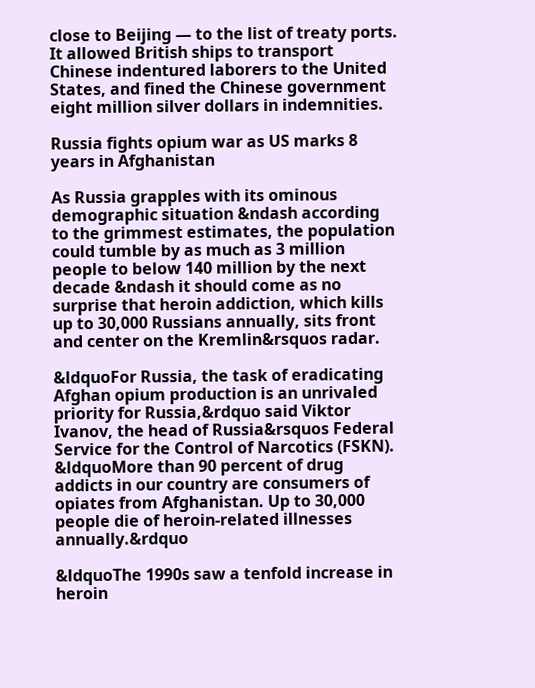close to Beijing — to the list of treaty ports. It allowed British ships to transport Chinese indentured laborers to the United States, and fined the Chinese government eight million silver dollars in indemnities.

Russia fights opium war as US marks 8 years in Afghanistan

As Russia grapples with its ominous demographic situation &ndash according to the grimmest estimates, the population could tumble by as much as 3 million people to below 140 million by the next decade &ndash it should come as no surprise that heroin addiction, which kills up to 30,000 Russians annually, sits front and center on the Kremlin&rsquos radar.

&ldquoFor Russia, the task of eradicating Afghan opium production is an unrivaled priority for Russia,&rdquo said Viktor Ivanov, the head of Russia&rsquos Federal Service for the Control of Narcotics (FSKN). &ldquoMore than 90 percent of drug addicts in our country are consumers of opiates from Afghanistan. Up to 30,000 people die of heroin-related illnesses annually.&rdquo

&ldquoThe 1990s saw a tenfold increase in heroin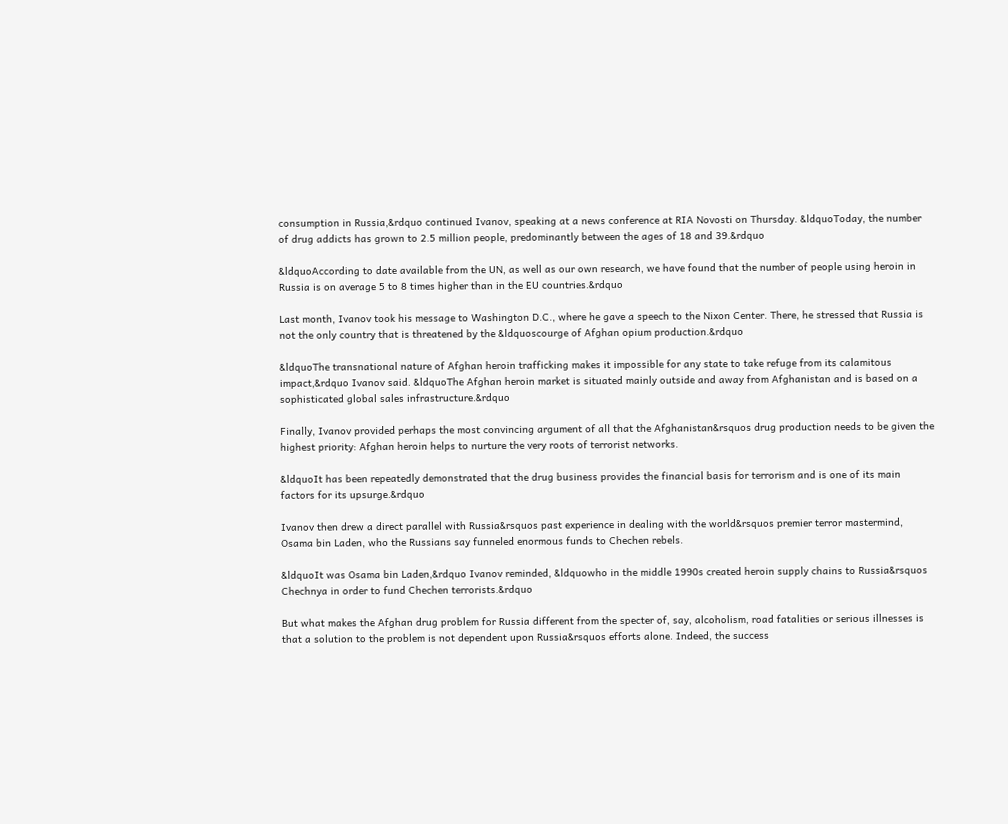consumption in Russia,&rdquo continued Ivanov, speaking at a news conference at RIA Novosti on Thursday. &ldquoToday, the number of drug addicts has grown to 2.5 million people, predominantly between the ages of 18 and 39.&rdquo

&ldquoAccording to date available from the UN, as well as our own research, we have found that the number of people using heroin in Russia is on average 5 to 8 times higher than in the EU countries.&rdquo

Last month, Ivanov took his message to Washington D.C., where he gave a speech to the Nixon Center. There, he stressed that Russia is not the only country that is threatened by the &ldquoscourge of Afghan opium production.&rdquo

&ldquoThe transnational nature of Afghan heroin trafficking makes it impossible for any state to take refuge from its calamitous impact,&rdquo Ivanov said. &ldquoThe Afghan heroin market is situated mainly outside and away from Afghanistan and is based on a sophisticated global sales infrastructure.&rdquo

Finally, Ivanov provided perhaps the most convincing argument of all that the Afghanistan&rsquos drug production needs to be given the highest priority: Afghan heroin helps to nurture the very roots of terrorist networks.

&ldquoIt has been repeatedly demonstrated that the drug business provides the financial basis for terrorism and is one of its main factors for its upsurge.&rdquo

Ivanov then drew a direct parallel with Russia&rsquos past experience in dealing with the world&rsquos premier terror mastermind, Osama bin Laden, who the Russians say funneled enormous funds to Chechen rebels.

&ldquoIt was Osama bin Laden,&rdquo Ivanov reminded, &ldquowho in the middle 1990s created heroin supply chains to Russia&rsquos Chechnya in order to fund Chechen terrorists.&rdquo

But what makes the Afghan drug problem for Russia different from the specter of, say, alcoholism, road fatalities or serious illnesses is that a solution to the problem is not dependent upon Russia&rsquos efforts alone. Indeed, the success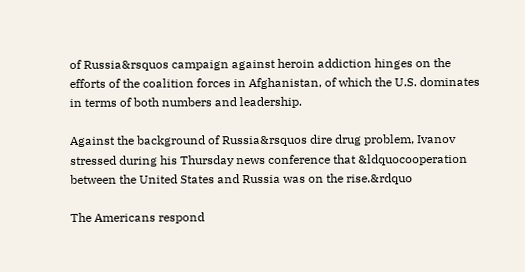of Russia&rsquos campaign against heroin addiction hinges on the efforts of the coalition forces in Afghanistan, of which the U.S. dominates in terms of both numbers and leadership.

Against the background of Russia&rsquos dire drug problem, Ivanov stressed during his Thursday news conference that &ldquocooperation between the United States and Russia was on the rise.&rdquo

The Americans respond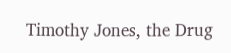Timothy Jones, the Drug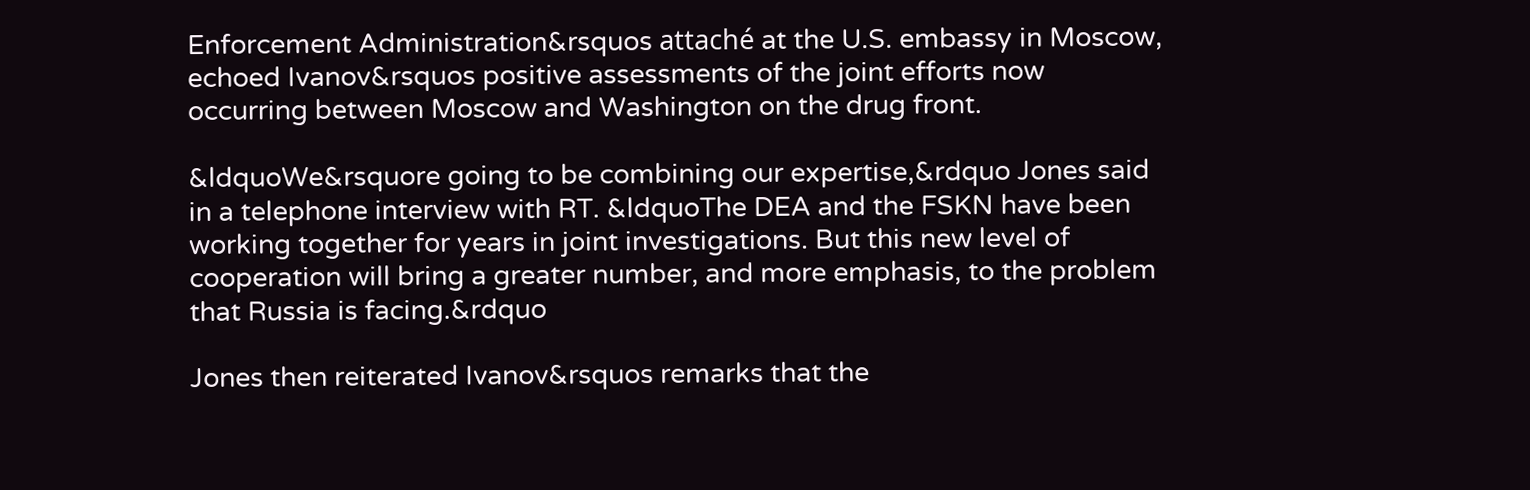Enforcement Administration&rsquos attaché at the U.S. embassy in Moscow, echoed Ivanov&rsquos positive assessments of the joint efforts now occurring between Moscow and Washington on the drug front.

&ldquoWe&rsquore going to be combining our expertise,&rdquo Jones said in a telephone interview with RT. &ldquoThe DEA and the FSKN have been working together for years in joint investigations. But this new level of cooperation will bring a greater number, and more emphasis, to the problem that Russia is facing.&rdquo

Jones then reiterated Ivanov&rsquos remarks that the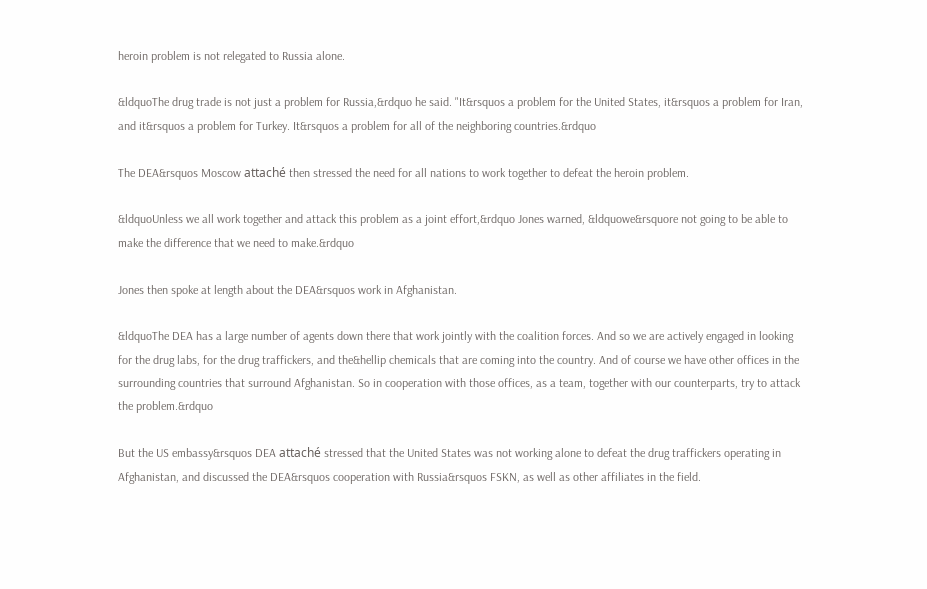heroin problem is not relegated to Russia alone.

&ldquoThe drug trade is not just a problem for Russia,&rdquo he said. "It&rsquos a problem for the United States, it&rsquos a problem for Iran, and it&rsquos a problem for Turkey. It&rsquos a problem for all of the neighboring countries.&rdquo

The DEA&rsquos Moscow attaché then stressed the need for all nations to work together to defeat the heroin problem.

&ldquoUnless we all work together and attack this problem as a joint effort,&rdquo Jones warned, &ldquowe&rsquore not going to be able to make the difference that we need to make.&rdquo

Jones then spoke at length about the DEA&rsquos work in Afghanistan.

&ldquoThe DEA has a large number of agents down there that work jointly with the coalition forces. And so we are actively engaged in looking for the drug labs, for the drug traffickers, and the&hellip chemicals that are coming into the country. And of course we have other offices in the surrounding countries that surround Afghanistan. So in cooperation with those offices, as a team, together with our counterparts, try to attack the problem.&rdquo

But the US embassy&rsquos DEA attaché stressed that the United States was not working alone to defeat the drug traffickers operating in Afghanistan, and discussed the DEA&rsquos cooperation with Russia&rsquos FSKN, as well as other affiliates in the field.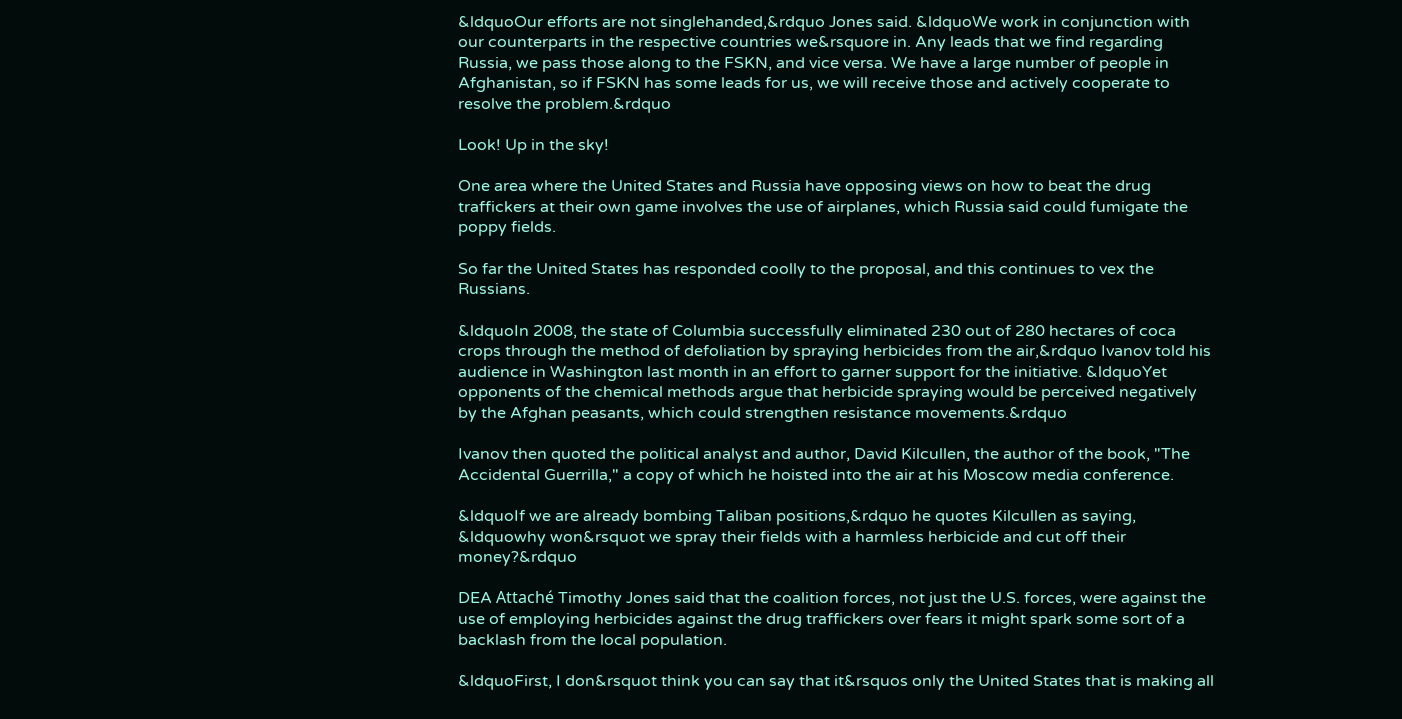&ldquoOur efforts are not singlehanded,&rdquo Jones said. &ldquoWe work in conjunction with our counterparts in the respective countries we&rsquore in. Any leads that we find regarding Russia, we pass those along to the FSKN, and vice versa. We have a large number of people in Afghanistan, so if FSKN has some leads for us, we will receive those and actively cooperate to resolve the problem.&rdquo

Look! Up in the sky!

One area where the United States and Russia have opposing views on how to beat the drug traffickers at their own game involves the use of airplanes, which Russia said could fumigate the poppy fields.

So far the United States has responded coolly to the proposal, and this continues to vex the Russians.

&ldquoIn 2008, the state of Columbia successfully eliminated 230 out of 280 hectares of coca crops through the method of defoliation by spraying herbicides from the air,&rdquo Ivanov told his audience in Washington last month in an effort to garner support for the initiative. &ldquoYet opponents of the chemical methods argue that herbicide spraying would be perceived negatively by the Afghan peasants, which could strengthen resistance movements.&rdquo

Ivanov then quoted the political analyst and author, David Kilcullen, the author of the book, "The Accidental Guerrilla," a copy of which he hoisted into the air at his Moscow media conference.

&ldquoIf we are already bombing Taliban positions,&rdquo he quotes Kilcullen as saying, &ldquowhy won&rsquot we spray their fields with a harmless herbicide and cut off their money?&rdquo

DEA Attaché Timothy Jones said that the coalition forces, not just the U.S. forces, were against the use of employing herbicides against the drug traffickers over fears it might spark some sort of a backlash from the local population.

&ldquoFirst, I don&rsquot think you can say that it&rsquos only the United States that is making all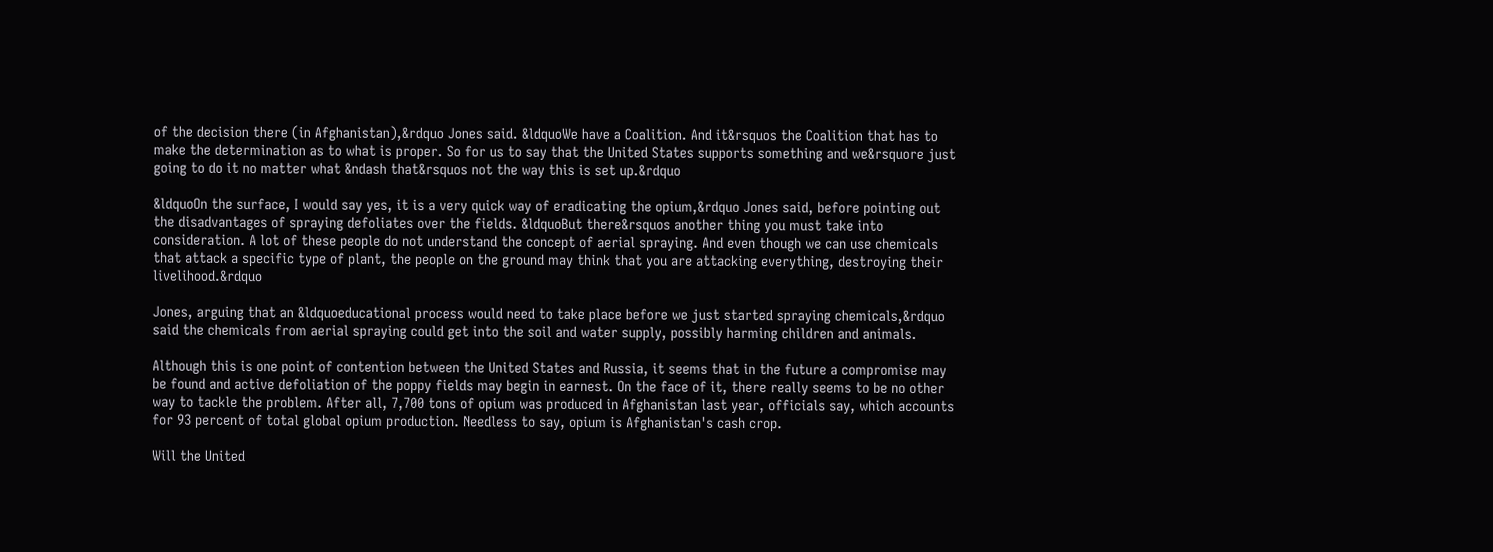of the decision there (in Afghanistan),&rdquo Jones said. &ldquoWe have a Coalition. And it&rsquos the Coalition that has to make the determination as to what is proper. So for us to say that the United States supports something and we&rsquore just going to do it no matter what &ndash that&rsquos not the way this is set up.&rdquo

&ldquoOn the surface, I would say yes, it is a very quick way of eradicating the opium,&rdquo Jones said, before pointing out the disadvantages of spraying defoliates over the fields. &ldquoBut there&rsquos another thing you must take into consideration. A lot of these people do not understand the concept of aerial spraying. And even though we can use chemicals that attack a specific type of plant, the people on the ground may think that you are attacking everything, destroying their livelihood.&rdquo

Jones, arguing that an &ldquoeducational process would need to take place before we just started spraying chemicals,&rdquo said the chemicals from aerial spraying could get into the soil and water supply, possibly harming children and animals.

Although this is one point of contention between the United States and Russia, it seems that in the future a compromise may be found and active defoliation of the poppy fields may begin in earnest. On the face of it, there really seems to be no other way to tackle the problem. After all, 7,700 tons of opium was produced in Afghanistan last year, officials say, which accounts for 93 percent of total global opium production. Needless to say, opium is Afghanistan's cash crop.

Will the United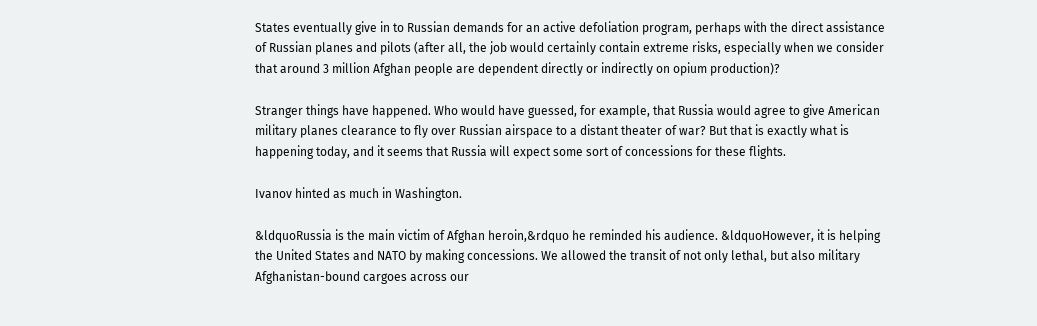States eventually give in to Russian demands for an active defoliation program, perhaps with the direct assistance of Russian planes and pilots (after all, the job would certainly contain extreme risks, especially when we consider that around 3 million Afghan people are dependent directly or indirectly on opium production)?

Stranger things have happened. Who would have guessed, for example, that Russia would agree to give American military planes clearance to fly over Russian airspace to a distant theater of war? But that is exactly what is happening today, and it seems that Russia will expect some sort of concessions for these flights.

Ivanov hinted as much in Washington.

&ldquoRussia is the main victim of Afghan heroin,&rdquo he reminded his audience. &ldquoHowever, it is helping the United States and NATO by making concessions. We allowed the transit of not only lethal, but also military Afghanistan-bound cargoes across our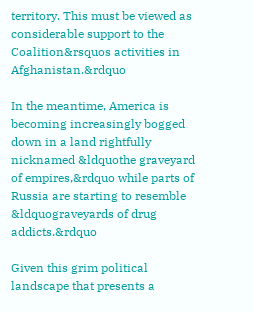territory. This must be viewed as considerable support to the Coalition&rsquos activities in Afghanistan.&rdquo

In the meantime, America is becoming increasingly bogged down in a land rightfully nicknamed &ldquothe graveyard of empires,&rdquo while parts of Russia are starting to resemble &ldquograveyards of drug addicts.&rdquo

Given this grim political landscape that presents a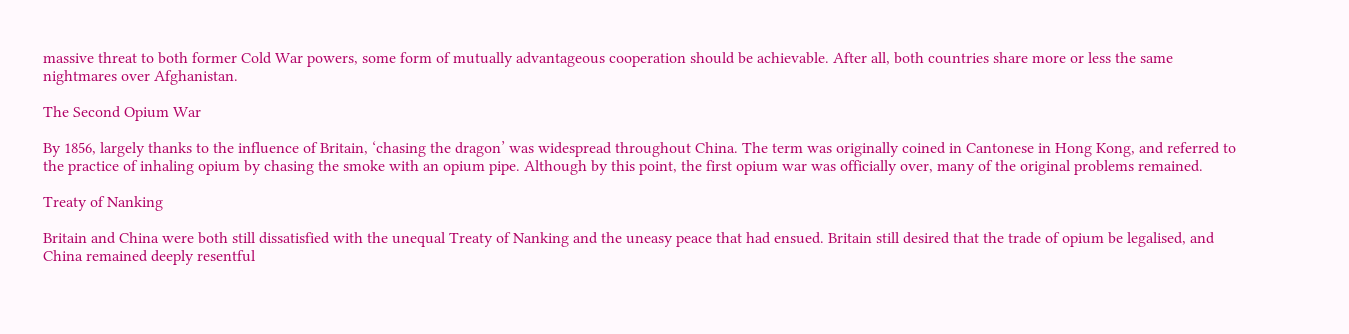massive threat to both former Cold War powers, some form of mutually advantageous cooperation should be achievable. After all, both countries share more or less the same nightmares over Afghanistan.

The Second Opium War

By 1856, largely thanks to the influence of Britain, ‘chasing the dragon’ was widespread throughout China. The term was originally coined in Cantonese in Hong Kong, and referred to the practice of inhaling opium by chasing the smoke with an opium pipe. Although by this point, the first opium war was officially over, many of the original problems remained.

Treaty of Nanking

Britain and China were both still dissatisfied with the unequal Treaty of Nanking and the uneasy peace that had ensued. Britain still desired that the trade of opium be legalised, and China remained deeply resentful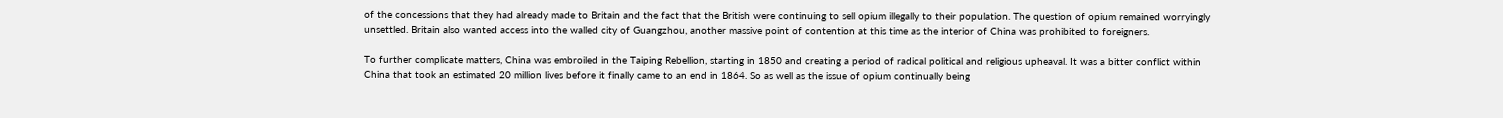of the concessions that they had already made to Britain and the fact that the British were continuing to sell opium illegally to their population. The question of opium remained worryingly unsettled. Britain also wanted access into the walled city of Guangzhou, another massive point of contention at this time as the interior of China was prohibited to foreigners.

To further complicate matters, China was embroiled in the Taiping Rebellion, starting in 1850 and creating a period of radical political and religious upheaval. It was a bitter conflict within China that took an estimated 20 million lives before it finally came to an end in 1864. So as well as the issue of opium continually being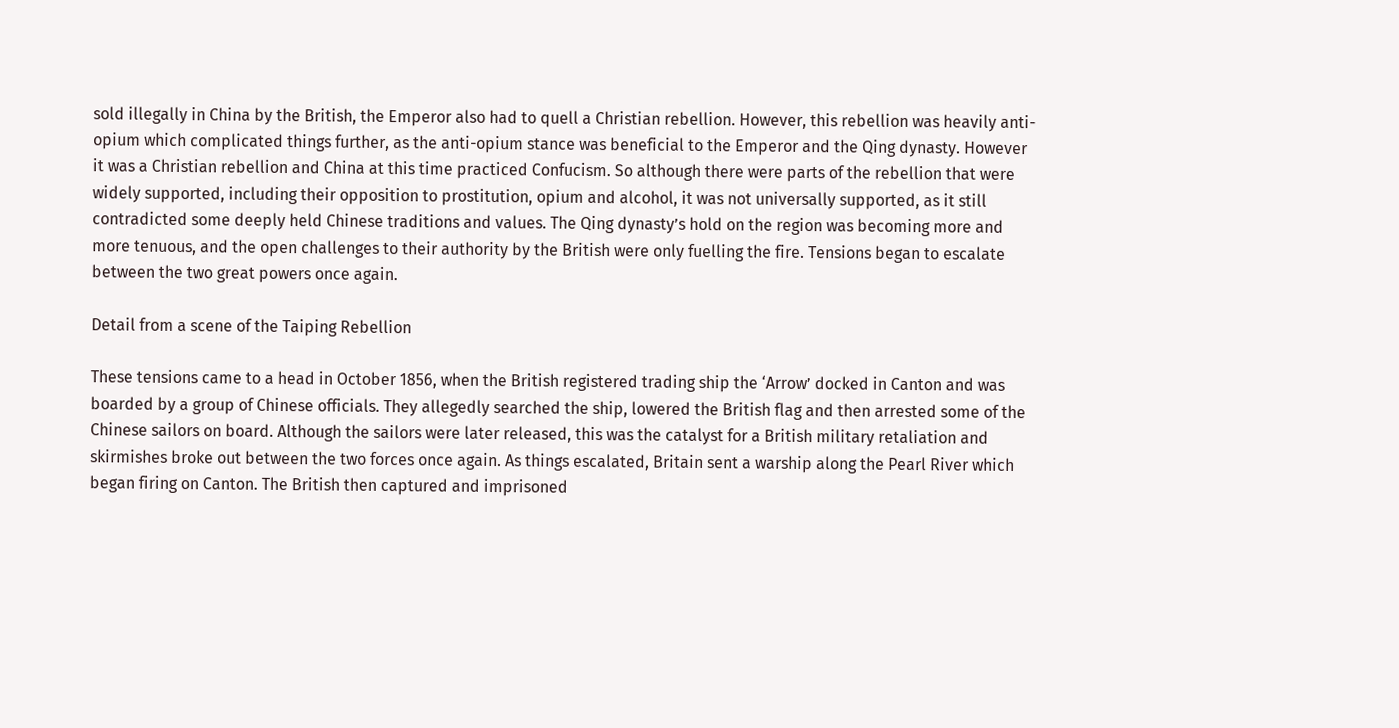sold illegally in China by the British, the Emperor also had to quell a Christian rebellion. However, this rebellion was heavily anti-opium which complicated things further, as the anti-opium stance was beneficial to the Emperor and the Qing dynasty. However it was a Christian rebellion and China at this time practiced Confucism. So although there were parts of the rebellion that were widely supported, including their opposition to prostitution, opium and alcohol, it was not universally supported, as it still contradicted some deeply held Chinese traditions and values. The Qing dynasty’s hold on the region was becoming more and more tenuous, and the open challenges to their authority by the British were only fuelling the fire. Tensions began to escalate between the two great powers once again.

Detail from a scene of the Taiping Rebellion

These tensions came to a head in October 1856, when the British registered trading ship the ‘Arrow’ docked in Canton and was boarded by a group of Chinese officials. They allegedly searched the ship, lowered the British flag and then arrested some of the Chinese sailors on board. Although the sailors were later released, this was the catalyst for a British military retaliation and skirmishes broke out between the two forces once again. As things escalated, Britain sent a warship along the Pearl River which began firing on Canton. The British then captured and imprisoned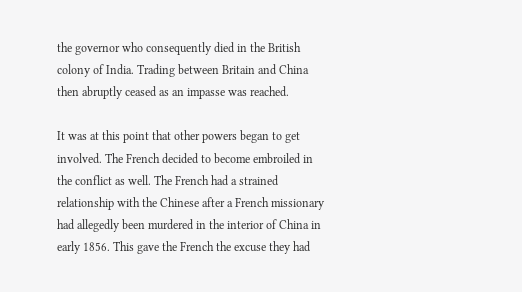the governor who consequently died in the British colony of India. Trading between Britain and China then abruptly ceased as an impasse was reached.

It was at this point that other powers began to get involved. The French decided to become embroiled in the conflict as well. The French had a strained relationship with the Chinese after a French missionary had allegedly been murdered in the interior of China in early 1856. This gave the French the excuse they had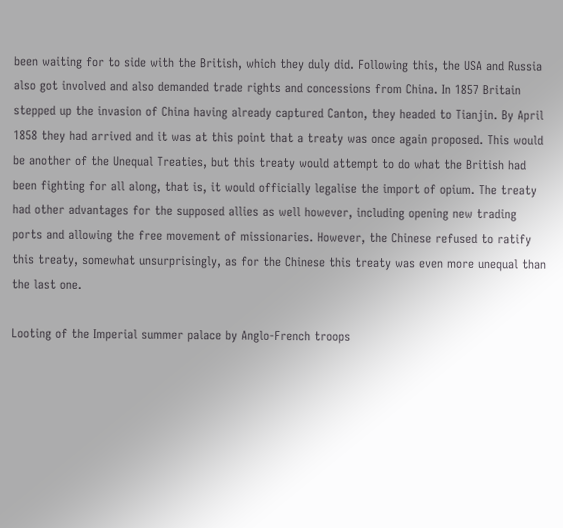been waiting for to side with the British, which they duly did. Following this, the USA and Russia also got involved and also demanded trade rights and concessions from China. In 1857 Britain stepped up the invasion of China having already captured Canton, they headed to Tianjin. By April 1858 they had arrived and it was at this point that a treaty was once again proposed. This would be another of the Unequal Treaties, but this treaty would attempt to do what the British had been fighting for all along, that is, it would officially legalise the import of opium. The treaty had other advantages for the supposed allies as well however, including opening new trading ports and allowing the free movement of missionaries. However, the Chinese refused to ratify this treaty, somewhat unsurprisingly, as for the Chinese this treaty was even more unequal than the last one.

Looting of the Imperial summer palace by Anglo-French troops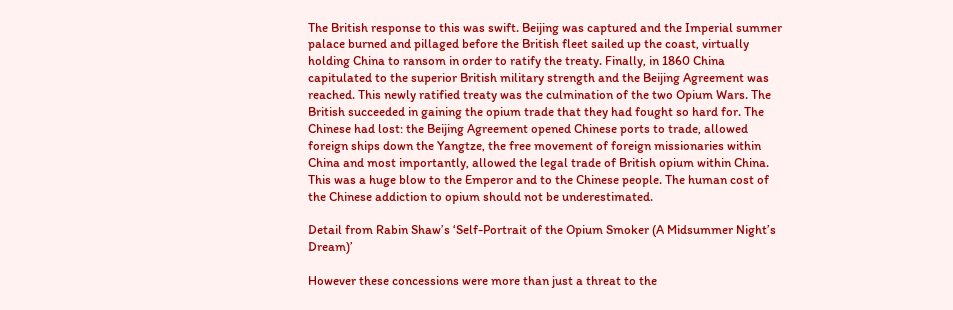The British response to this was swift. Beijing was captured and the Imperial summer palace burned and pillaged before the British fleet sailed up the coast, virtually holding China to ransom in order to ratify the treaty. Finally, in 1860 China capitulated to the superior British military strength and the Beijing Agreement was reached. This newly ratified treaty was the culmination of the two Opium Wars. The British succeeded in gaining the opium trade that they had fought so hard for. The Chinese had lost: the Beijing Agreement opened Chinese ports to trade, allowed foreign ships down the Yangtze, the free movement of foreign missionaries within China and most importantly, allowed the legal trade of British opium within China. This was a huge blow to the Emperor and to the Chinese people. The human cost of the Chinese addiction to opium should not be underestimated.

Detail from Rabin Shaw’s ‘Self-Portrait of the Opium Smoker (A Midsummer Night’s Dream)’

However these concessions were more than just a threat to the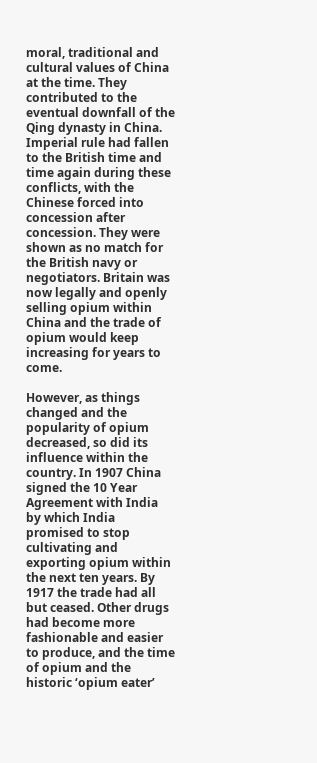moral, traditional and cultural values of China at the time. They contributed to the eventual downfall of the Qing dynasty in China. Imperial rule had fallen to the British time and time again during these conflicts, with the Chinese forced into concession after concession. They were shown as no match for the British navy or negotiators. Britain was now legally and openly selling opium within China and the trade of opium would keep increasing for years to come.

However, as things changed and the popularity of opium decreased, so did its influence within the country. In 1907 China signed the 10 Year Agreement with India by which India promised to stop cultivating and exporting opium within the next ten years. By 1917 the trade had all but ceased. Other drugs had become more fashionable and easier to produce, and the time of opium and the historic ‘opium eater’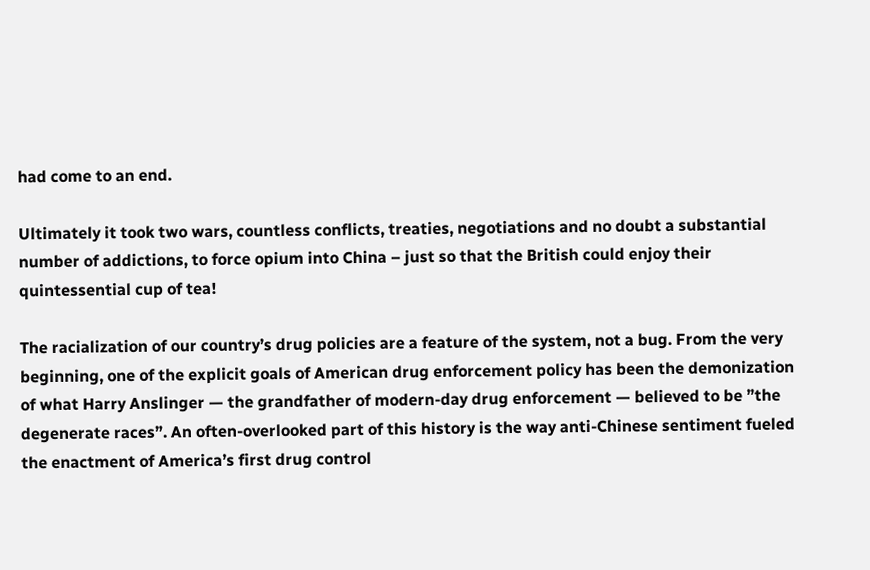had come to an end.

Ultimately it took two wars, countless conflicts, treaties, negotiations and no doubt a substantial number of addictions, to force opium into China – just so that the British could enjoy their quintessential cup of tea!

The racialization of our country’s drug policies are a feature of the system, not a bug. From the very beginning, one of the explicit goals of American drug enforcement policy has been the demonization of what Harry Anslinger — the grandfather of modern-day drug enforcement — believed to be ”the degenerate races”. An often-overlooked part of this history is the way anti-Chinese sentiment fueled the enactment of America’s first drug control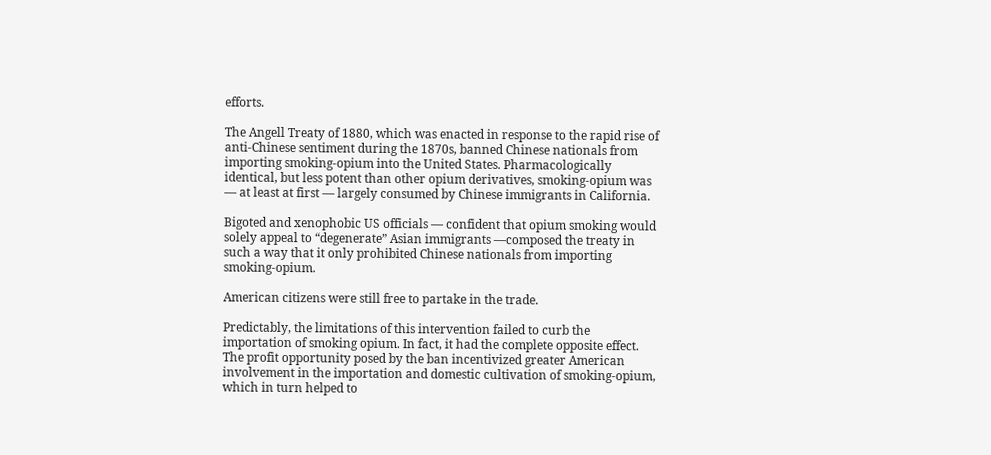efforts.

The Angell Treaty of 1880, which was enacted in response to the rapid rise of anti-Chinese sentiment during the 1870s, banned Chinese nationals from importing smoking-opium into the United States. Pharmacologically identical, but less potent than other opium derivatives, smoking-opium was — at least at first — largely consumed by Chinese immigrants in California.

Bigoted and xenophobic US officials — confident that opium smoking would solely appeal to “degenerate” Asian immigrants —composed the treaty in such a way that it only prohibited Chinese nationals from importing smoking-opium.

American citizens were still free to partake in the trade.

Predictably, the limitations of this intervention failed to curb the importation of smoking opium. In fact, it had the complete opposite effect. The profit opportunity posed by the ban incentivized greater American involvement in the importation and domestic cultivation of smoking-opium, which in turn helped to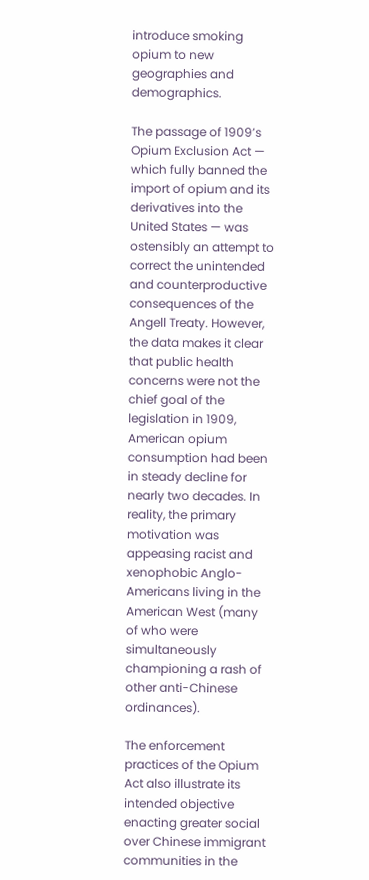introduce smoking opium to new geographies and demographics.

The passage of 1909’s Opium Exclusion Act — which fully banned the import of opium and its derivatives into the United States — was ostensibly an attempt to correct the unintended and counterproductive consequences of the Angell Treaty. However, the data makes it clear that public health concerns were not the chief goal of the legislation in 1909, American opium consumption had been in steady decline for nearly two decades. In reality, the primary motivation was appeasing racist and xenophobic Anglo-Americans living in the American West (many of who were simultaneously championing a rash of other anti-Chinese ordinances).

The enforcement practices of the Opium Act also illustrate its intended objective enacting greater social over Chinese immigrant communities in the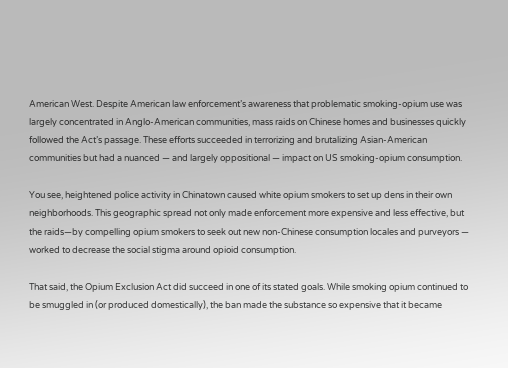American West. Despite American law enforcement’s awareness that problematic smoking-opium use was largely concentrated in Anglo-American communities, mass raids on Chinese homes and businesses quickly followed the Act’s passage. These efforts succeeded in terrorizing and brutalizing Asian-American communities but had a nuanced — and largely oppositional — impact on US smoking-opium consumption.

You see, heightened police activity in Chinatown caused white opium smokers to set up dens in their own neighborhoods. This geographic spread not only made enforcement more expensive and less effective, but the raids—by compelling opium smokers to seek out new non-Chinese consumption locales and purveyors — worked to decrease the social stigma around opioid consumption.

That said, the Opium Exclusion Act did succeed in one of its stated goals. While smoking opium continued to be smuggled in (or produced domestically), the ban made the substance so expensive that it became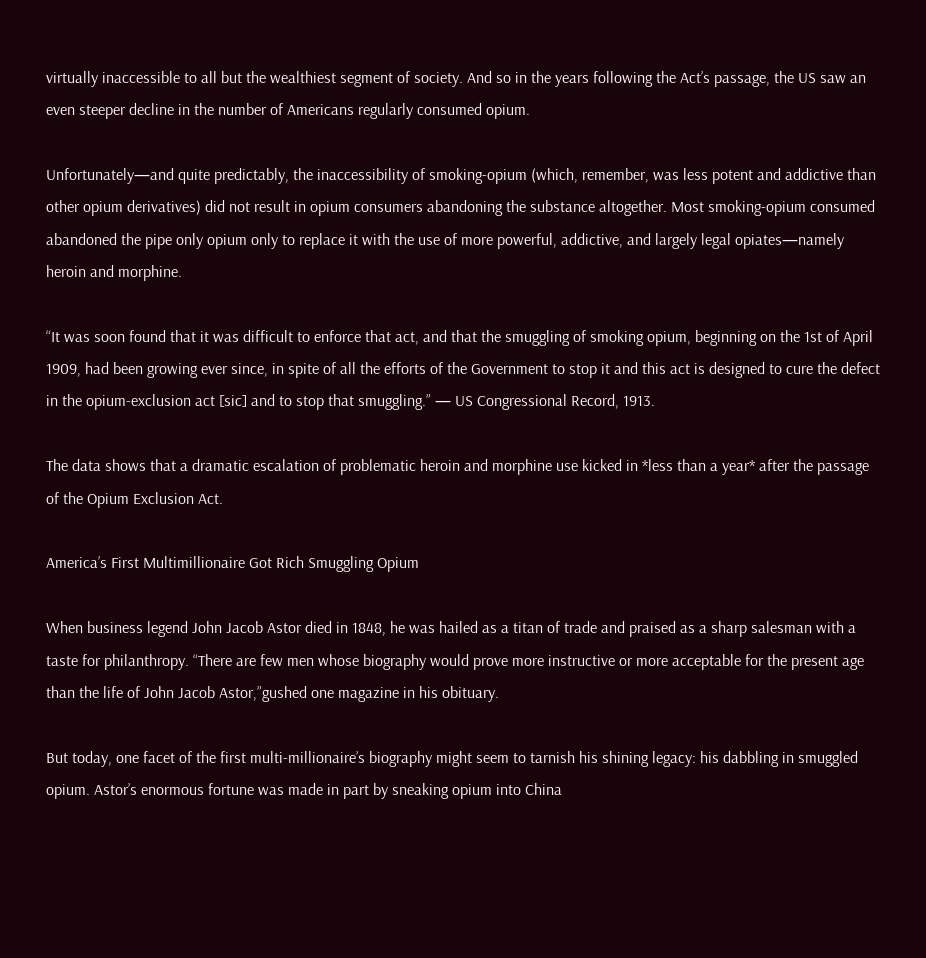virtually inaccessible to all but the wealthiest segment of society. And so in the years following the Act’s passage, the US saw an even steeper decline in the number of Americans regularly consumed opium.

Unfortunately—and quite predictably, the inaccessibility of smoking-opium (which, remember, was less potent and addictive than other opium derivatives) did not result in opium consumers abandoning the substance altogether. Most smoking-opium consumed abandoned the pipe only opium only to replace it with the use of more powerful, addictive, and largely legal opiates—namely heroin and morphine.

“It was soon found that it was difficult to enforce that act, and that the smuggling of smoking opium, beginning on the 1st of April 1909, had been growing ever since, in spite of all the efforts of the Government to stop it and this act is designed to cure the defect in the opium-exclusion act [sic] and to stop that smuggling.” — US Congressional Record, 1913.

The data shows that a dramatic escalation of problematic heroin and morphine use kicked in *less than a year* after the passage of the Opium Exclusion Act.

America’s First Multimillionaire Got Rich Smuggling Opium

When business legend John Jacob Astor died in 1848, he was hailed as a titan of trade and praised as a sharp salesman with a taste for philanthropy. “There are few men whose biography would prove more instructive or more acceptable for the present age than the life of John Jacob Astor,”gushed one magazine in his obituary.

But today, one facet of the first multi-millionaire’s biography might seem to tarnish his shining legacy: his dabbling in smuggled opium. Astor’s enormous fortune was made in part by sneaking opium into China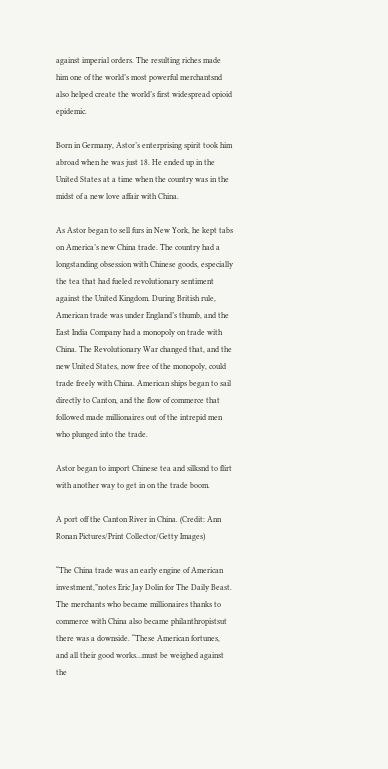against imperial orders. The resulting riches made him one of the world’s most powerful merchantsnd also helped create the world’s first widespread opioid epidemic.

Born in Germany, Astor’s enterprising spirit took him abroad when he was just 18. He ended up in the United States at a time when the country was in the midst of a new love affair with China.

As Astor began to sell furs in New York, he kept tabs on America’s new China trade. The country had a longstanding obsession with Chinese goods, especially the tea that had fueled revolutionary sentiment against the United Kingdom. During British rule, American trade was under England’s thumb, and the East India Company had a monopoly on trade with China. The Revolutionary War changed that, and the new United States, now free of the monopoly, could trade freely with China. American ships began to sail directly to Canton, and the flow of commerce that followed made millionaires out of the intrepid men who plunged into the trade.

Astor began to import Chinese tea and silksnd to flirt with another way to get in on the trade boom.

A port off the Canton River in China. (Credit: Ann Ronan Pictures/Print Collector/Getty Images)

“The China trade was an early engine of American investment,”notes Eric Jay Dolin for The Daily Beast. The merchants who became millionaires thanks to commerce with China also became philanthropistsut there was a downside. “These American fortunes, and all their good works…must be weighed against the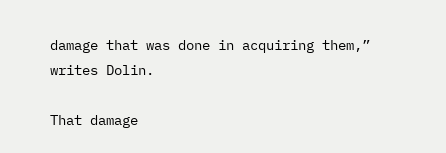damage that was done in acquiring them,” writes Dolin.

That damage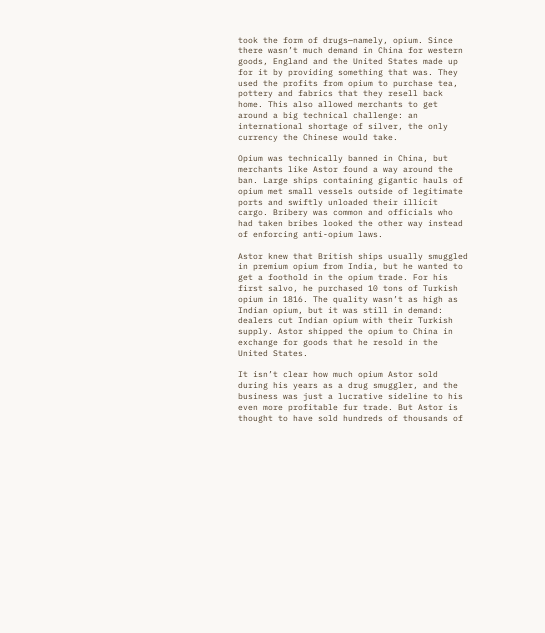took the form of drugs—namely, opium. Since there wasn’t much demand in China for western goods, England and the United States made up for it by providing something that was. They used the profits from opium to purchase tea, pottery and fabrics that they resell back home. This also allowed merchants to get around a big technical challenge: an international shortage of silver, the only currency the Chinese would take.

Opium was technically banned in China, but merchants like Astor found a way around the ban. Large ships containing gigantic hauls of opium met small vessels outside of legitimate ports and swiftly unloaded their illicit cargo. Bribery was common and officials who had taken bribes looked the other way instead of enforcing anti-opium laws.

Astor knew that British ships usually smuggled in premium opium from India, but he wanted to get a foothold in the opium trade. For his first salvo, he purchased 10 tons of Turkish opium in 1816. The quality wasn’t as high as Indian opium, but it was still in demand: dealers cut Indian opium with their Turkish supply. Astor shipped the opium to China in exchange for goods that he resold in the United States.

It isn’t clear how much opium Astor sold during his years as a drug smuggler, and the business was just a lucrative sideline to his even more profitable fur trade. But Astor is thought to have sold hundreds of thousands of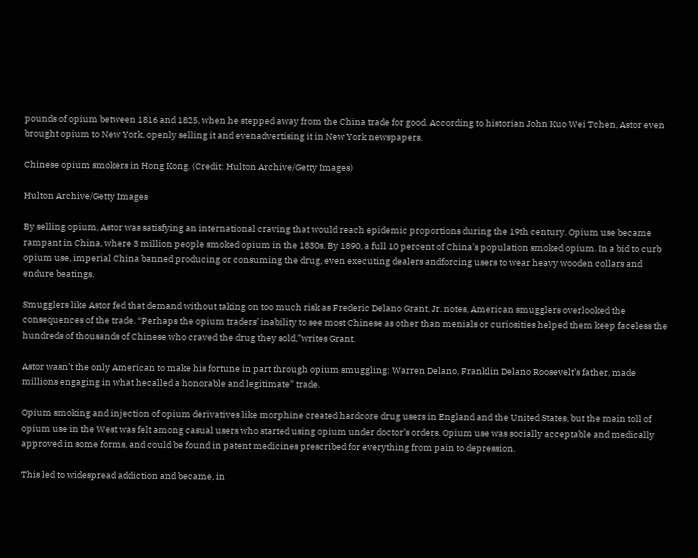pounds of opium between 1816 and 1825, when he stepped away from the China trade for good. According to historian John Kuo Wei Tchen, Astor even brought opium to New York, openly selling it and evenadvertising it in New York newspapers.

Chinese opium smokers in Hong Kong. (Credit: Hulton Archive/Getty Images)

Hulton Archive/Getty Images

By selling opium, Astor was satisfying an international craving that would reach epidemic proportions during the 19th century. Opium use became rampant in China, where 3 million people smoked opium in the 1830s. By 1890, a full 10 percent of China’s population smoked opium. In a bid to curb opium use, imperial China banned producing or consuming the drug, even executing dealers andforcing users to wear heavy wooden collars and endure beatings.

Smugglers like Astor fed that demand without taking on too much risk as Frederic Delano Grant, Jr. notes, American smugglers overlooked the consequences of the trade. “Perhaps the opium traders’ inability to see most Chinese as other than menials or curiosities helped them keep faceless the hundreds of thousands of Chinese who craved the drug they sold,”writes Grant.

Astor wasn’t the only American to make his fortune in part through opium smuggling: Warren Delano, Franklin Delano Roosevelt’s father, made millions engaging in what hecalled a honorable and legitimate” trade.

Opium smoking and injection of opium derivatives like morphine created hardcore drug users in England and the United States, but the main toll of opium use in the West was felt among casual users who started using opium under doctor’s orders. Opium use was socially acceptable and medically approved in some forms, and could be found in patent medicines prescribed for everything from pain to depression.

This led to widespread addiction and became, in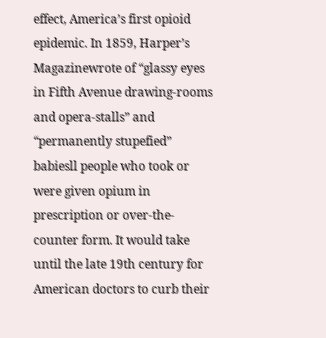effect, America’s first opioid epidemic. In 1859, Harper’s Magazinewrote of “glassy eyes in Fifth Avenue drawing-rooms and opera-stalls” and “permanently stupefied” babiesll people who took or were given opium in prescription or over-the-counter form. It would take until the late 19th century for American doctors to curb their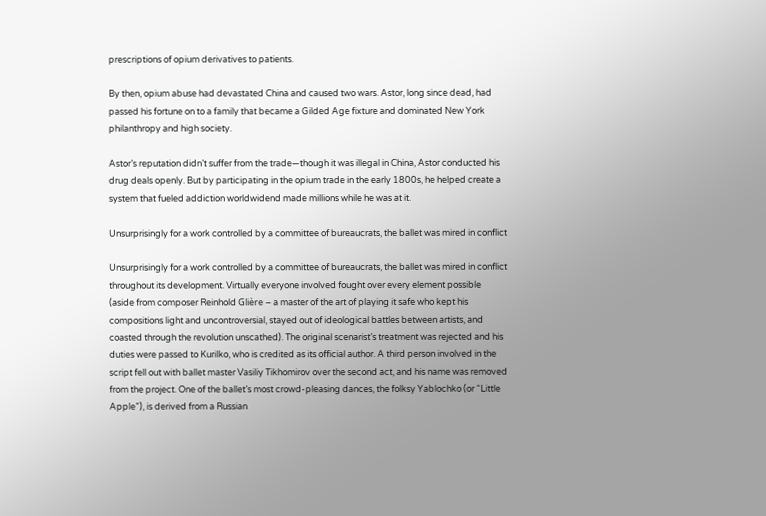prescriptions of opium derivatives to patients.

By then, opium abuse had devastated China and caused two wars. Astor, long since dead, had passed his fortune on to a family that became a Gilded Age fixture and dominated New York philanthropy and high society.

Astor’s reputation didn’t suffer from the trade—though it was illegal in China, Astor conducted his drug deals openly. But by participating in the opium trade in the early 1800s, he helped create a system that fueled addiction worldwidend made millions while he was at it.

Unsurprisingly for a work controlled by a committee of bureaucrats, the ballet was mired in conflict

Unsurprisingly for a work controlled by a committee of bureaucrats, the ballet was mired in conflict throughout its development. Virtually everyone involved fought over every element possible (aside from composer Reinhold Glière – a master of the art of playing it safe who kept his compositions light and uncontroversial, stayed out of ideological battles between artists, and coasted through the revolution unscathed). The original scenarist’s treatment was rejected and his duties were passed to Kurilko, who is credited as its official author. A third person involved in the script fell out with ballet master Vasiliy Tikhomirov over the second act, and his name was removed from the project. One of the ballet’s most crowd-pleasing dances, the folksy Yablochko (or “Little Apple”), is derived from a Russian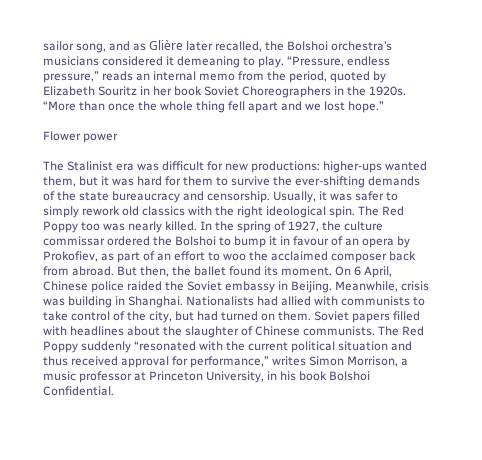sailor song, and as Glière later recalled, the Bolshoi orchestra’s musicians considered it demeaning to play. “Pressure, endless pressure,” reads an internal memo from the period, quoted by Elizabeth Souritz in her book Soviet Choreographers in the 1920s. “More than once the whole thing fell apart and we lost hope.”

Flower power

The Stalinist era was difficult for new productions: higher-ups wanted them, but it was hard for them to survive the ever-shifting demands of the state bureaucracy and censorship. Usually, it was safer to simply rework old classics with the right ideological spin. The Red Poppy too was nearly killed. In the spring of 1927, the culture commissar ordered the Bolshoi to bump it in favour of an opera by Prokofiev, as part of an effort to woo the acclaimed composer back from abroad. But then, the ballet found its moment. On 6 April, Chinese police raided the Soviet embassy in Beijing. Meanwhile, crisis was building in Shanghai. Nationalists had allied with communists to take control of the city, but had turned on them. Soviet papers filled with headlines about the slaughter of Chinese communists. The Red Poppy suddenly “resonated with the current political situation and thus received approval for performance,” writes Simon Morrison, a music professor at Princeton University, in his book Bolshoi Confidential.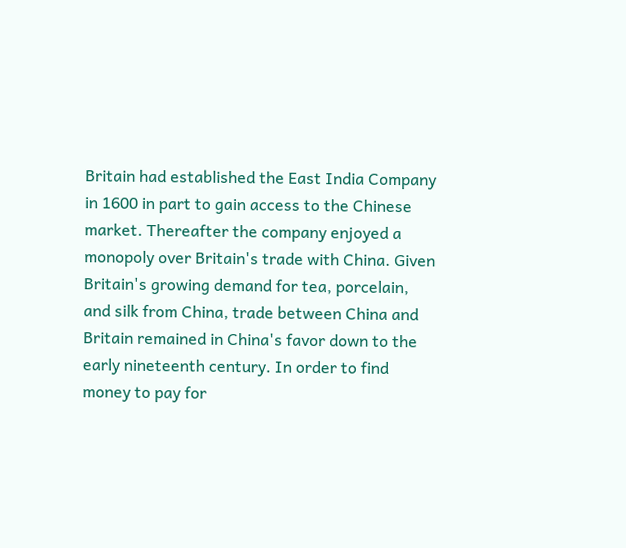Britain had established the East India Company in 1600 in part to gain access to the Chinese market. Thereafter the company enjoyed a monopoly over Britain's trade with China. Given Britain's growing demand for tea, porcelain, and silk from China, trade between China and Britain remained in China's favor down to the early nineteenth century. In order to find money to pay for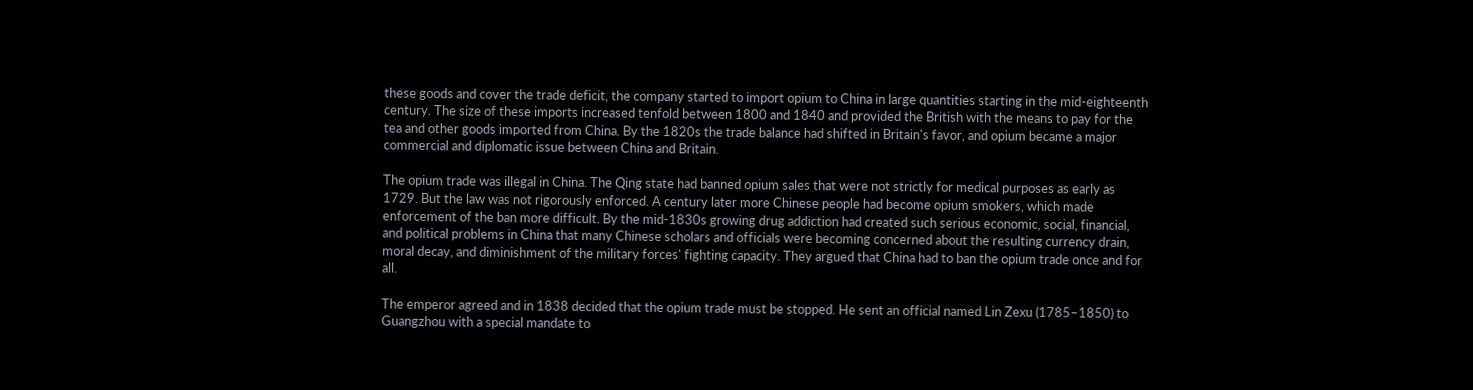these goods and cover the trade deficit, the company started to import opium to China in large quantities starting in the mid-eighteenth century. The size of these imports increased tenfold between 1800 and 1840 and provided the British with the means to pay for the tea and other goods imported from China. By the 1820s the trade balance had shifted in Britain's favor, and opium became a major commercial and diplomatic issue between China and Britain.

The opium trade was illegal in China. The Qing state had banned opium sales that were not strictly for medical purposes as early as 1729. But the law was not rigorously enforced. A century later more Chinese people had become opium smokers, which made enforcement of the ban more difficult. By the mid-1830s growing drug addiction had created such serious economic, social, financial, and political problems in China that many Chinese scholars and officials were becoming concerned about the resulting currency drain, moral decay, and diminishment of the military forces' fighting capacity. They argued that China had to ban the opium trade once and for all.

The emperor agreed and in 1838 decided that the opium trade must be stopped. He sent an official named Lin Zexu (1785–1850) to Guangzhou with a special mandate to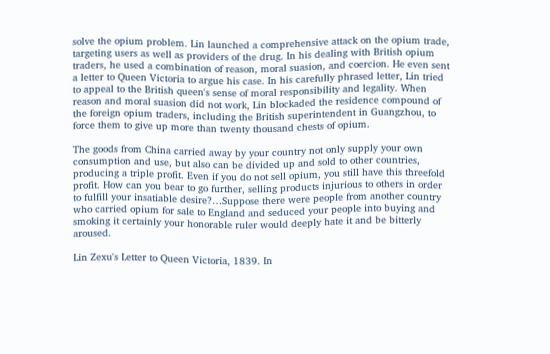solve the opium problem. Lin launched a comprehensive attack on the opium trade, targeting users as well as providers of the drug. In his dealing with British opium traders, he used a combination of reason, moral suasion, and coercion. He even sent a letter to Queen Victoria to argue his case. In his carefully phrased letter, Lin tried to appeal to the British queen's sense of moral responsibility and legality. When reason and moral suasion did not work, Lin blockaded the residence compound of the foreign opium traders, including the British superintendent in Guangzhou, to force them to give up more than twenty thousand chests of opium.

The goods from China carried away by your country not only supply your own consumption and use, but also can be divided up and sold to other countries, producing a triple profit. Even if you do not sell opium, you still have this threefold profit. How can you bear to go further, selling products injurious to others in order to fulfill your insatiable desire?…Suppose there were people from another country who carried opium for sale to England and seduced your people into buying and smoking it certainly your honorable ruler would deeply hate it and be bitterly aroused.

Lin Zexu's Letter to Queen Victoria, 1839. In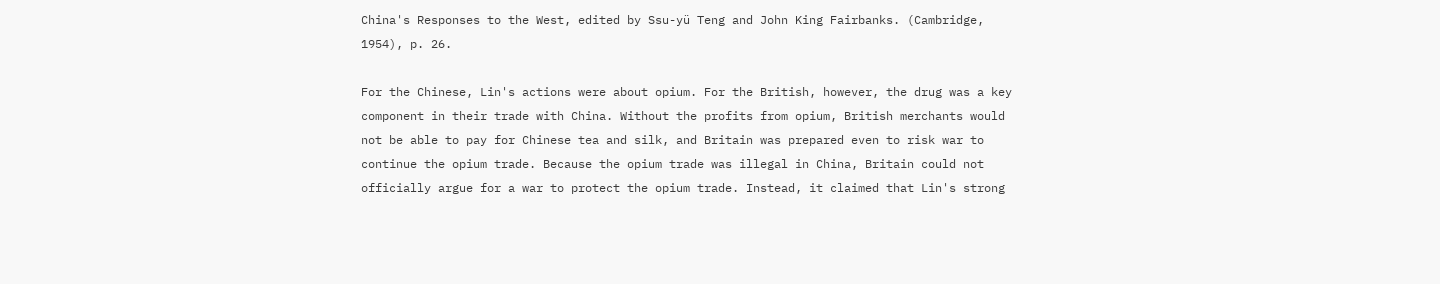China's Responses to the West, edited by Ssu-yü Teng and John King Fairbanks. (Cambridge, 1954), p. 26.

For the Chinese, Lin's actions were about opium. For the British, however, the drug was a key component in their trade with China. Without the profits from opium, British merchants would not be able to pay for Chinese tea and silk, and Britain was prepared even to risk war to continue the opium trade. Because the opium trade was illegal in China, Britain could not officially argue for a war to protect the opium trade. Instead, it claimed that Lin's strong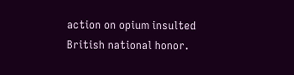action on opium insulted British national honor.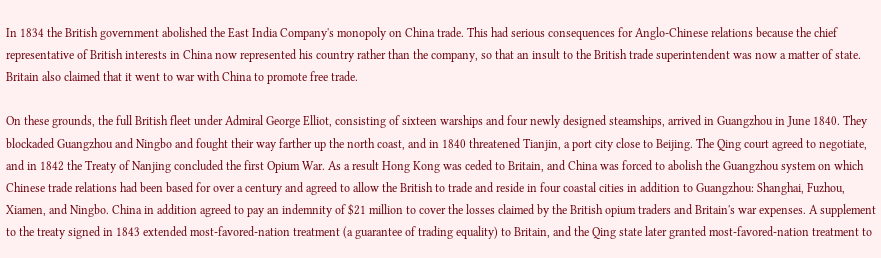In 1834 the British government abolished the East India Company's monopoly on China trade. This had serious consequences for Anglo-Chinese relations because the chief representative of British interests in China now represented his country rather than the company, so that an insult to the British trade superintendent was now a matter of state. Britain also claimed that it went to war with China to promote free trade.

On these grounds, the full British fleet under Admiral George Elliot, consisting of sixteen warships and four newly designed steamships, arrived in Guangzhou in June 1840. They blockaded Guangzhou and Ningbo and fought their way farther up the north coast, and in 1840 threatened Tianjin, a port city close to Beijing. The Qing court agreed to negotiate, and in 1842 the Treaty of Nanjing concluded the first Opium War. As a result Hong Kong was ceded to Britain, and China was forced to abolish the Guangzhou system on which Chinese trade relations had been based for over a century and agreed to allow the British to trade and reside in four coastal cities in addition to Guangzhou: Shanghai, Fuzhou, Xiamen, and Ningbo. China in addition agreed to pay an indemnity of $21 million to cover the losses claimed by the British opium traders and Britain's war expenses. A supplement to the treaty signed in 1843 extended most-favored-nation treatment (a guarantee of trading equality) to Britain, and the Qing state later granted most-favored-nation treatment to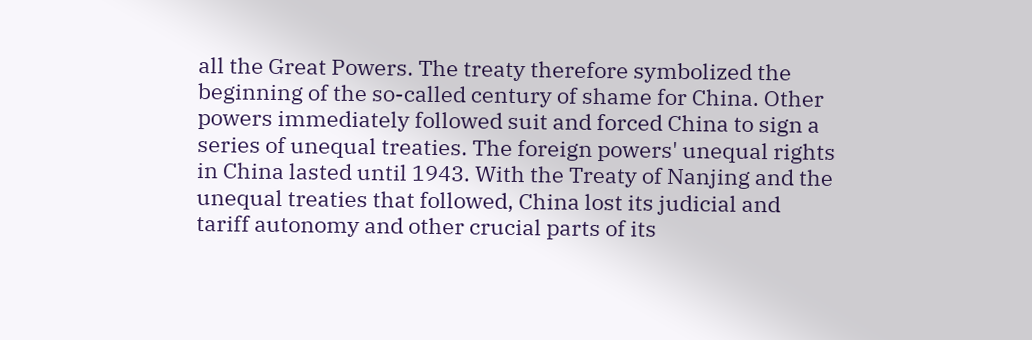all the Great Powers. The treaty therefore symbolized the beginning of the so-called century of shame for China. Other powers immediately followed suit and forced China to sign a series of unequal treaties. The foreign powers' unequal rights in China lasted until 1943. With the Treaty of Nanjing and the unequal treaties that followed, China lost its judicial and tariff autonomy and other crucial parts of its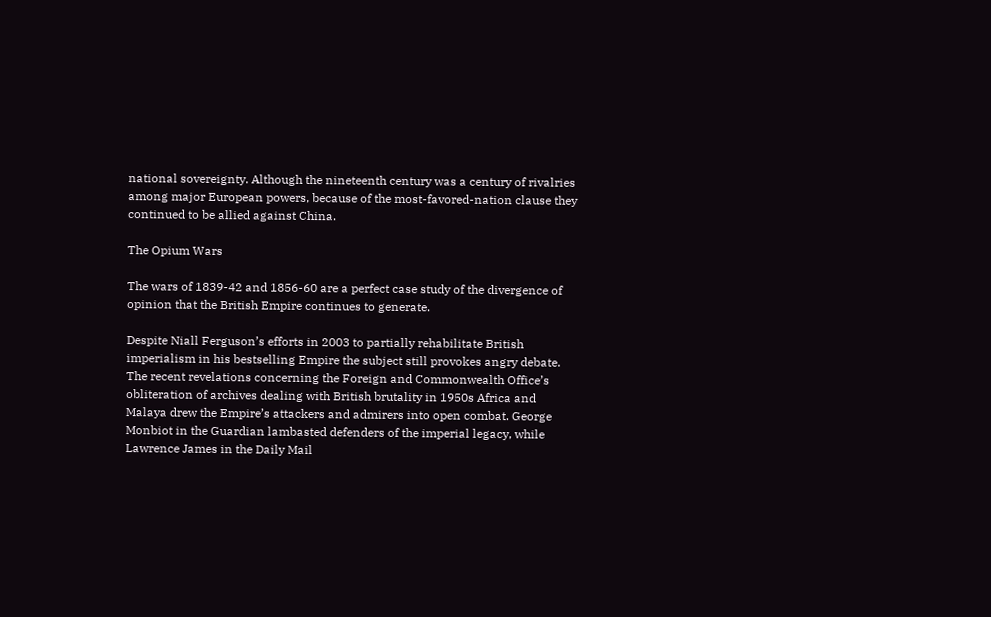national sovereignty. Although the nineteenth century was a century of rivalries among major European powers, because of the most-favored-nation clause they continued to be allied against China.

The Opium Wars

The wars of 1839-42 and 1856-60 are a perfect case study of the divergence of opinion that the British Empire continues to generate.

Despite Niall Ferguson’s efforts in 2003 to partially rehabilitate British imperialism in his bestselling Empire the subject still provokes angry debate. The recent revelations concerning the Foreign and Commonwealth Office’s obliteration of archives dealing with British brutality in 1950s Africa and Malaya drew the Empire’s attackers and admirers into open combat. George Monbiot in the Guardian lambasted defenders of the imperial legacy, while Lawrence James in the Daily Mail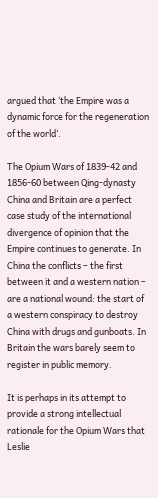argued that ‘the Empire was a dynamic force for the regeneration of the world’.

The Opium Wars of 1839-42 and 1856-60 between Qing-dynasty China and Britain are a perfect case study of the international divergence of opinion that the Empire continues to generate. In China the conflicts – the first between it and a western nation – are a national wound: the start of a western conspiracy to destroy China with drugs and gunboats. In Britain the wars barely seem to register in public memory.

It is perhaps in its attempt to provide a strong intellectual rationale for the Opium Wars that Leslie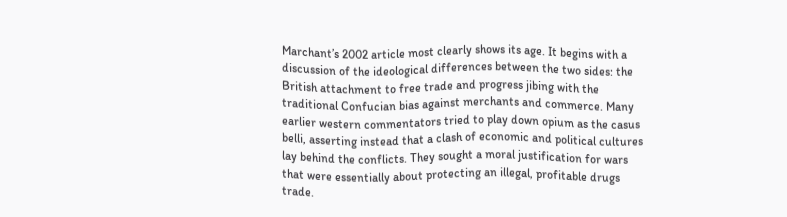Marchant’s 2002 article most clearly shows its age. It begins with a discussion of the ideological differences between the two sides: the British attachment to free trade and progress jibing with the traditional Confucian bias against merchants and commerce. Many earlier western commentators tried to play down opium as the casus belli, asserting instead that a clash of economic and political cultures lay behind the conflicts. They sought a moral justification for wars that were essentially about protecting an illegal, profitable drugs trade.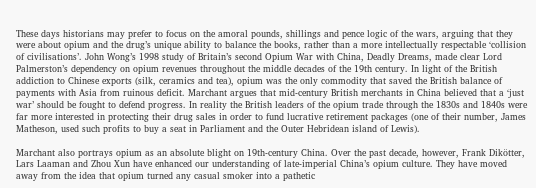These days historians may prefer to focus on the amoral pounds, shillings and pence logic of the wars, arguing that they were about opium and the drug’s unique ability to balance the books, rather than a more intellectually respectable ‘collision of civilisations’. John Wong’s 1998 study of Britain’s second Opium War with China, Deadly Dreams, made clear Lord Palmerston’s dependency on opium revenues throughout the middle decades of the 19th century. In light of the British addiction to Chinese exports (silk, ceramics and tea), opium was the only commodity that saved the British balance of payments with Asia from ruinous deficit. Marchant argues that mid-century British merchants in China believed that a ‘just war’ should be fought to defend progress. In reality the British leaders of the opium trade through the 1830s and 1840s were far more interested in protecting their drug sales in order to fund lucrative retirement packages (one of their number, James Matheson, used such profits to buy a seat in Parliament and the Outer Hebridean island of Lewis).

Marchant also portrays opium as an absolute blight on 19th-century China. Over the past decade, however, Frank Dikötter, Lars Laaman and Zhou Xun have enhanced our understanding of late-imperial China’s opium culture. They have moved away from the idea that opium turned any casual smoker into a pathetic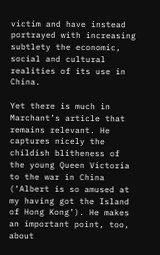victim and have instead portrayed with increasing subtlety the economic, social and cultural realities of its use in China.

Yet there is much in Marchant’s article that remains relevant. He captures nicely the childish blitheness of the young Queen Victoria to the war in China (‘Albert is so amused at my having got the Island of Hong Kong’). He makes an important point, too, about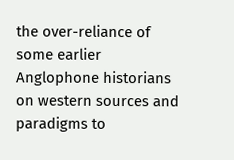the over-reliance of some earlier Anglophone historians on western sources and paradigms to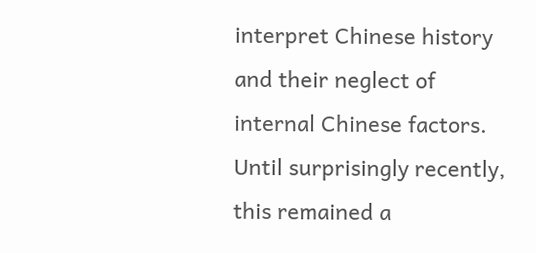interpret Chinese history and their neglect of internal Chinese factors. Until surprisingly recently, this remained a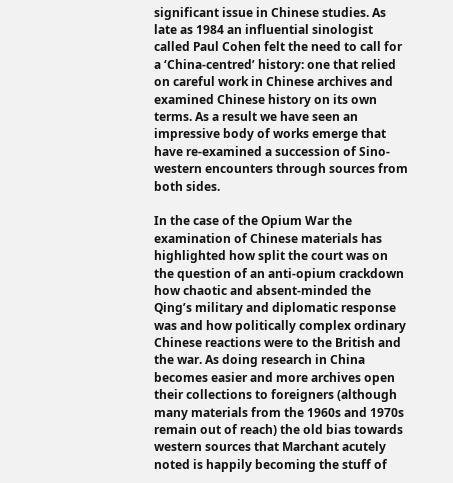significant issue in Chinese studies. As late as 1984 an influential sinologist called Paul Cohen felt the need to call for a ‘China-centred’ history: one that relied on careful work in Chinese archives and examined Chinese history on its own terms. As a result we have seen an impressive body of works emerge that have re-examined a succession of Sino-western encounters through sources from both sides.

In the case of the Opium War the examination of Chinese materials has highlighted how split the court was on the question of an anti-opium crackdown how chaotic and absent-minded the Qing’s military and diplomatic response was and how politically complex ordinary Chinese reactions were to the British and the war. As doing research in China becomes easier and more archives open their collections to foreigners (although many materials from the 1960s and 1970s remain out of reach) the old bias towards western sources that Marchant acutely noted is happily becoming the stuff of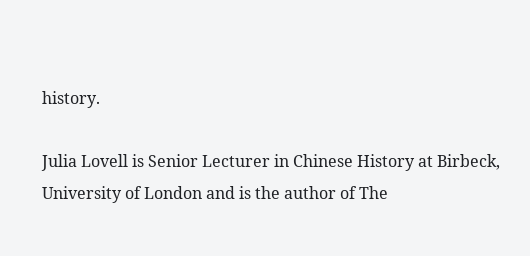history.

Julia Lovell is Senior Lecturer in Chinese History at Birbeck, University of London and is the author of The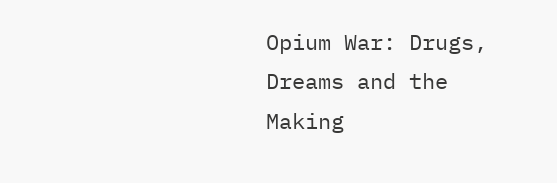Opium War: Drugs, Dreams and the Making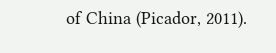of China (Picador, 2011).